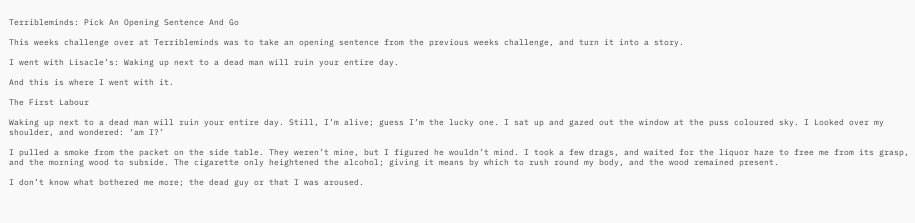Terribleminds: Pick An Opening Sentence And Go

This weeks challenge over at Terribleminds was to take an opening sentence from the previous weeks challenge, and turn it into a story.

I went with Lisacle’s: Waking up next to a dead man will ruin your entire day.

And this is where I went with it.

The First Labour

Waking up next to a dead man will ruin your entire day. Still, I’m alive; guess I’m the lucky one. I sat up and gazed out the window at the puss coloured sky. I Looked over my shoulder, and wondered: ‘am I?’

I pulled a smoke from the packet on the side table. They weren’t mine, but I figured he wouldn’t mind. I took a few drags, and waited for the liquor haze to free me from its grasp, and the morning wood to subside. The cigarette only heightened the alcohol; giving it means by which to rush round my body, and the wood remained present.

I don’t know what bothered me more; the dead guy or that I was aroused.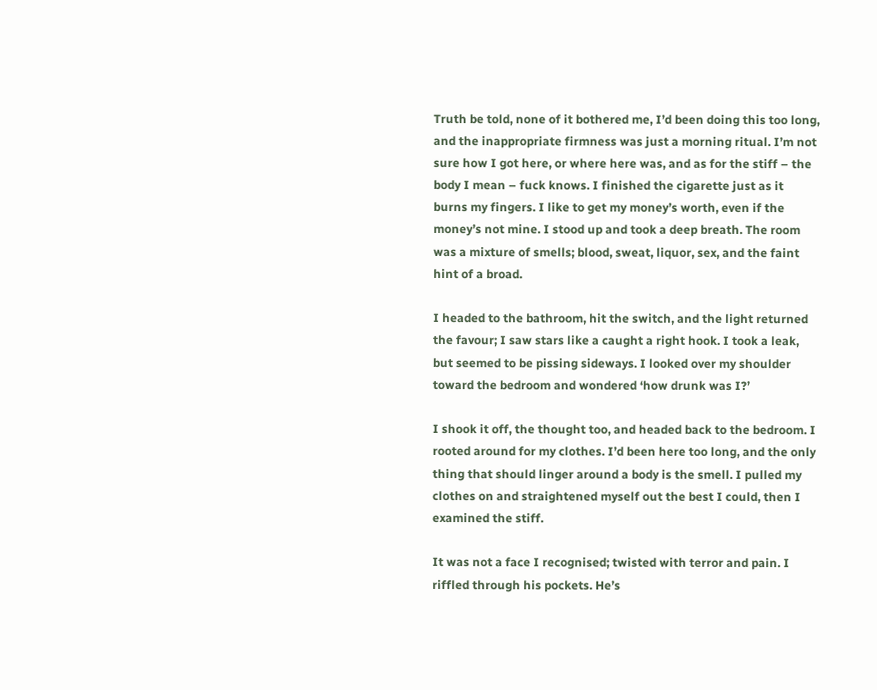Truth be told, none of it bothered me, I’d been doing this too long, and the inappropriate firmness was just a morning ritual. I’m not sure how I got here, or where here was, and as for the stiff – the body I mean – fuck knows. I finished the cigarette just as it burns my fingers. I like to get my money’s worth, even if the money’s not mine. I stood up and took a deep breath. The room was a mixture of smells; blood, sweat, liquor, sex, and the faint hint of a broad.

I headed to the bathroom, hit the switch, and the light returned the favour; I saw stars like a caught a right hook. I took a leak, but seemed to be pissing sideways. I looked over my shoulder toward the bedroom and wondered ‘how drunk was I?’

I shook it off, the thought too, and headed back to the bedroom. I rooted around for my clothes. I’d been here too long, and the only thing that should linger around a body is the smell. I pulled my clothes on and straightened myself out the best I could, then I examined the stiff.

It was not a face I recognised; twisted with terror and pain. I riffled through his pockets. He’s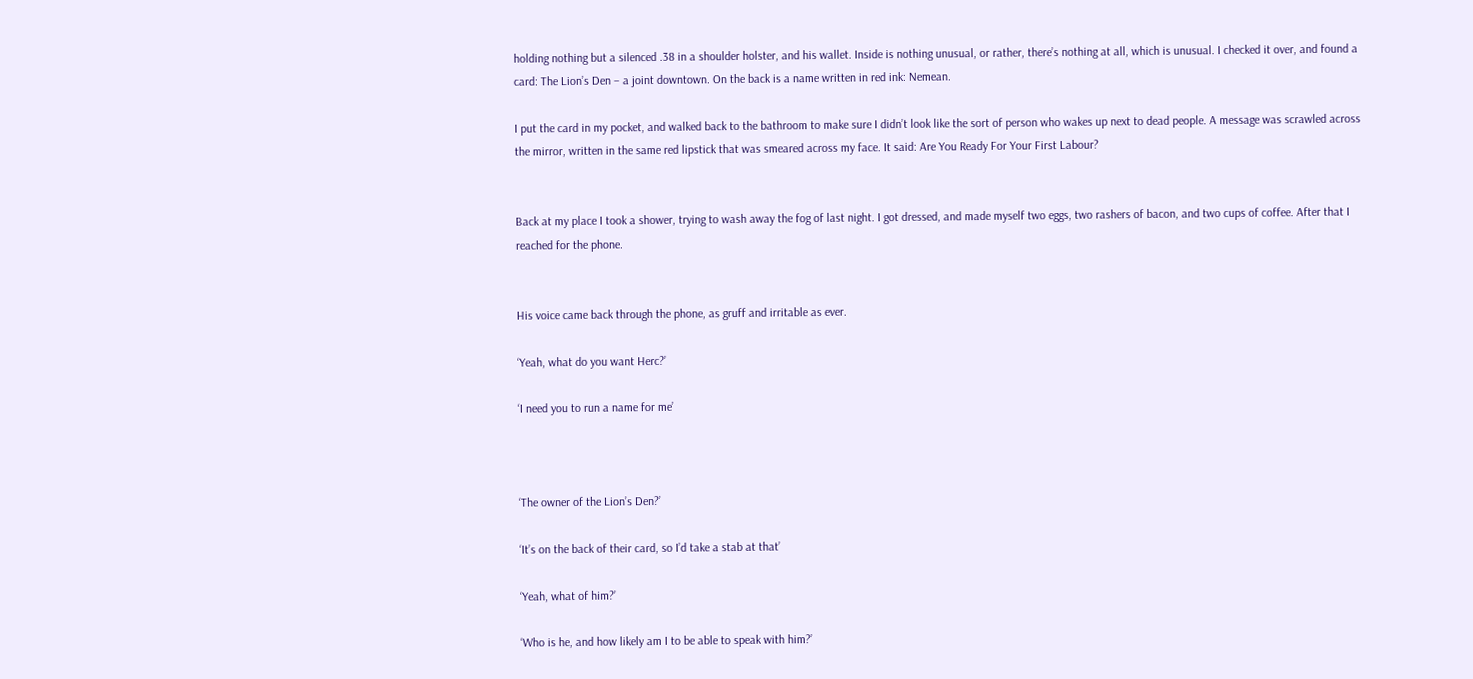holding nothing but a silenced .38 in a shoulder holster, and his wallet. Inside is nothing unusual, or rather, there’s nothing at all, which is unusual. I checked it over, and found a card: The Lion’s Den – a joint downtown. On the back is a name written in red ink: Nemean.

I put the card in my pocket, and walked back to the bathroom to make sure I didn’t look like the sort of person who wakes up next to dead people. A message was scrawled across the mirror, written in the same red lipstick that was smeared across my face. It said: Are You Ready For Your First Labour?


Back at my place I took a shower, trying to wash away the fog of last night. I got dressed, and made myself two eggs, two rashers of bacon, and two cups of coffee. After that I reached for the phone.


His voice came back through the phone, as gruff and irritable as ever.

‘Yeah, what do you want Herc?’

‘I need you to run a name for me’



‘The owner of the Lion’s Den?’

‘It’s on the back of their card, so I’d take a stab at that’

‘Yeah, what of him?’

‘Who is he, and how likely am I to be able to speak with him?’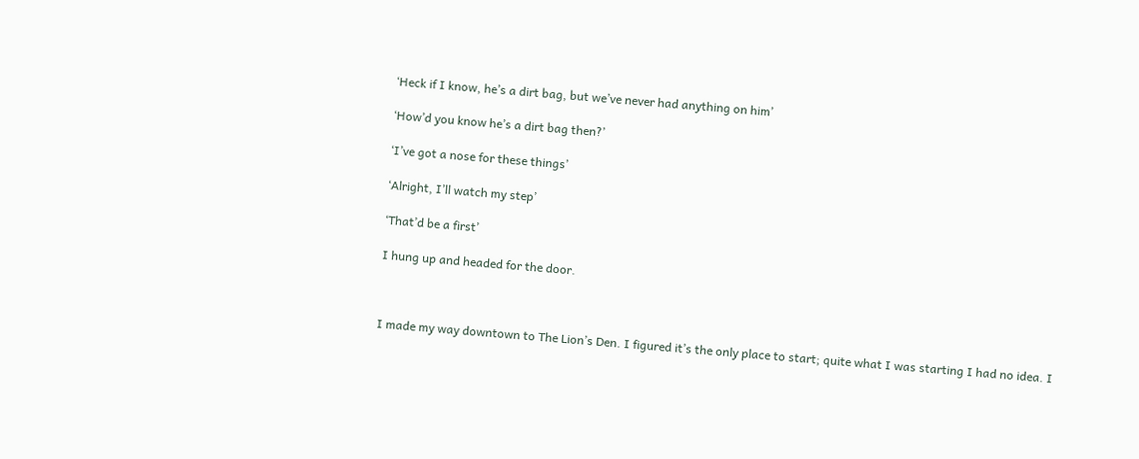‘Heck if I know, he’s a dirt bag, but we’ve never had anything on him’

‘How’d you know he’s a dirt bag then?’

‘I’ve got a nose for these things’

‘Alright, I’ll watch my step’

‘That’d be a first’

I hung up and headed for the door.



I made my way downtown to The Lion’s Den. I figured it’s the only place to start; quite what I was starting I had no idea. I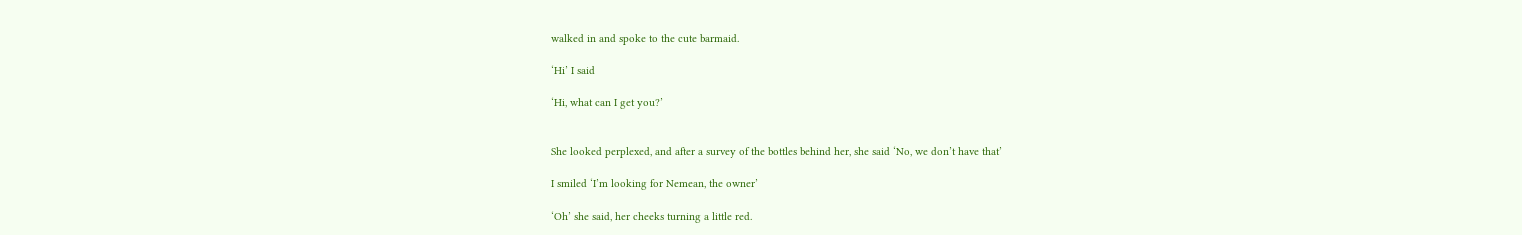walked in and spoke to the cute barmaid.

‘Hi’ I said

‘Hi, what can I get you?’


She looked perplexed, and after a survey of the bottles behind her, she said ‘No, we don’t have that’

I smiled ‘I’m looking for Nemean, the owner’

‘Oh’ she said, her cheeks turning a little red.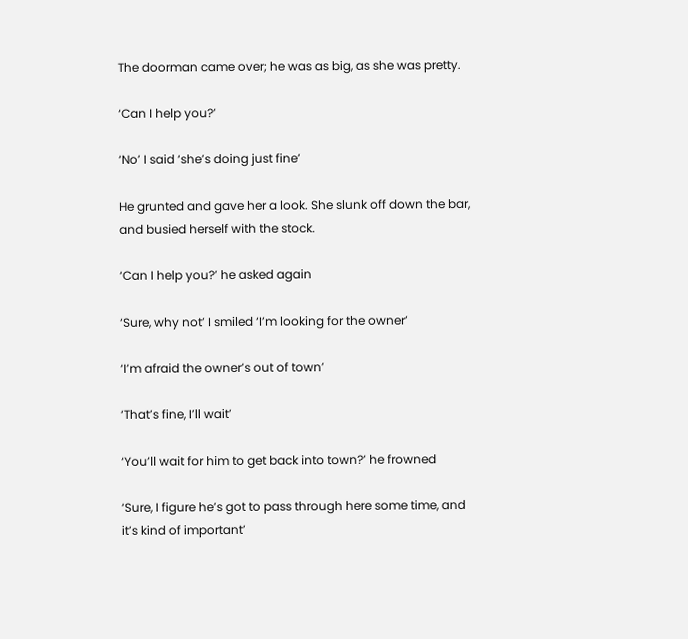The doorman came over; he was as big, as she was pretty.

‘Can I help you?’

‘No’ I said ‘she’s doing just fine’

He grunted and gave her a look. She slunk off down the bar, and busied herself with the stock.

‘Can I help you?’ he asked again

‘Sure, why not’ I smiled ‘I’m looking for the owner’

‘I’m afraid the owner’s out of town’

‘That’s fine, I’ll wait’

‘You’ll wait for him to get back into town?’ he frowned

‘Sure, I figure he’s got to pass through here some time, and it’s kind of important’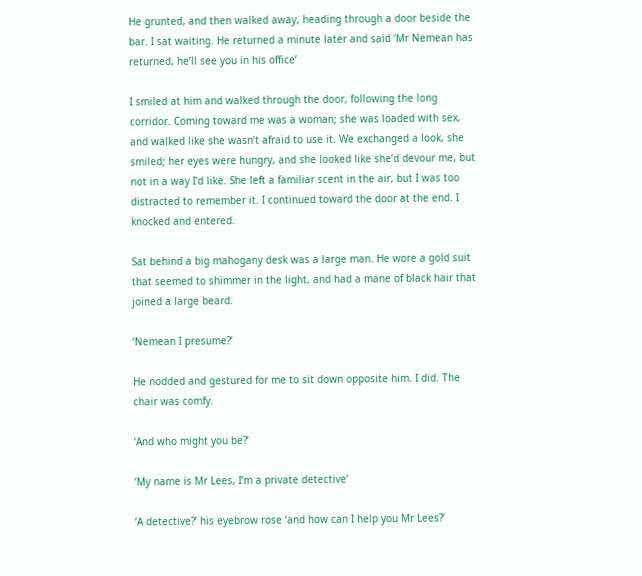He grunted, and then walked away, heading through a door beside the bar. I sat waiting. He returned a minute later and said ‘Mr Nemean has returned, he’ll see you in his office’

I smiled at him and walked through the door, following the long corridor. Coming toward me was a woman; she was loaded with sex, and walked like she wasn’t afraid to use it. We exchanged a look, she smiled; her eyes were hungry, and she looked like she’d devour me, but not in a way I’d like. She left a familiar scent in the air, but I was too distracted to remember it. I continued toward the door at the end. I knocked and entered.

Sat behind a big mahogany desk was a large man. He wore a gold suit that seemed to shimmer in the light, and had a mane of black hair that joined a large beard.

‘Nemean I presume?’

He nodded and gestured for me to sit down opposite him. I did. The chair was comfy.

‘And who might you be?’

‘My name is Mr Lees, I’m a private detective’

‘A detective?’ his eyebrow rose ‘and how can I help you Mr Lees?’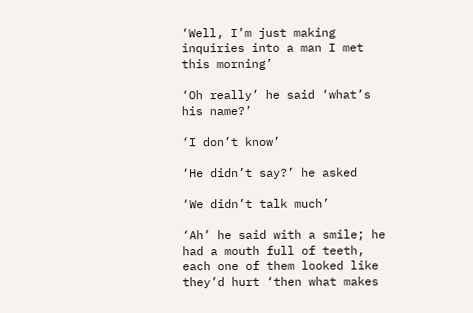‘Well, I’m just making inquiries into a man I met this morning’

‘Oh really’ he said ‘what’s his name?’

‘I don’t know’

‘He didn’t say?’ he asked

‘We didn’t talk much’

‘Ah’ he said with a smile; he had a mouth full of teeth, each one of them looked like they’d hurt ‘then what makes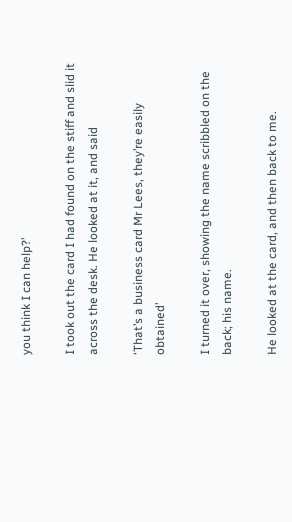you think I can help?’

I took out the card I had found on the stiff and slid it across the desk. He looked at it, and said

‘That’s a business card Mr Lees, they’re easily obtained’

I turned it over, showing the name scribbled on the back; his name.

He looked at the card, and then back to me.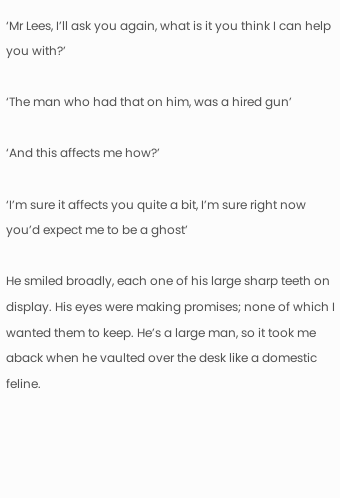‘Mr Lees, I’ll ask you again, what is it you think I can help you with?’

‘The man who had that on him, was a hired gun’

‘And this affects me how?’

‘I’m sure it affects you quite a bit, I’m sure right now you’d expect me to be a ghost’

He smiled broadly, each one of his large sharp teeth on display. His eyes were making promises; none of which I wanted them to keep. He’s a large man, so it took me aback when he vaulted over the desk like a domestic feline.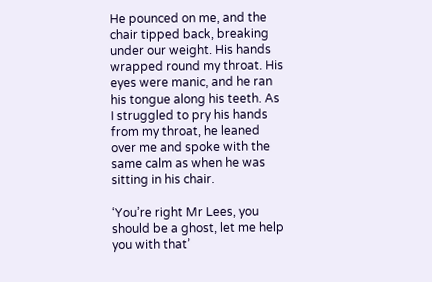He pounced on me, and the chair tipped back, breaking under our weight. His hands wrapped round my throat. His eyes were manic, and he ran his tongue along his teeth. As I struggled to pry his hands from my throat, he leaned over me and spoke with the same calm as when he was sitting in his chair.

‘You’re right Mr Lees, you should be a ghost, let me help you with that’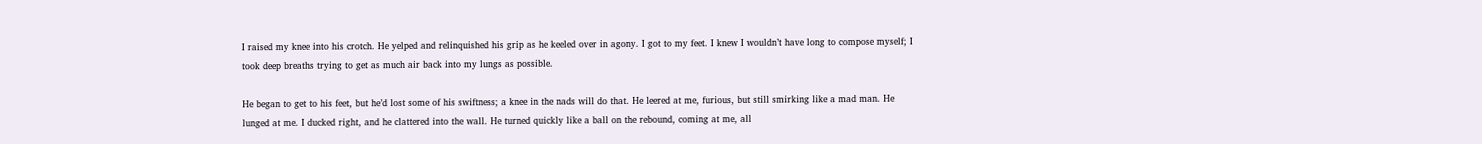I raised my knee into his crotch. He yelped and relinquished his grip as he keeled over in agony. I got to my feet. I knew I wouldn’t have long to compose myself; I took deep breaths trying to get as much air back into my lungs as possible.

He began to get to his feet, but he’d lost some of his swiftness; a knee in the nads will do that. He leered at me, furious, but still smirking like a mad man. He lunged at me. I ducked right, and he clattered into the wall. He turned quickly like a ball on the rebound, coming at me, all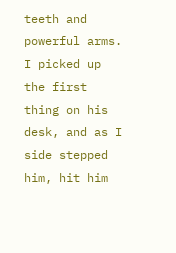teeth and powerful arms. I picked up the first thing on his desk, and as I side stepped him, hit him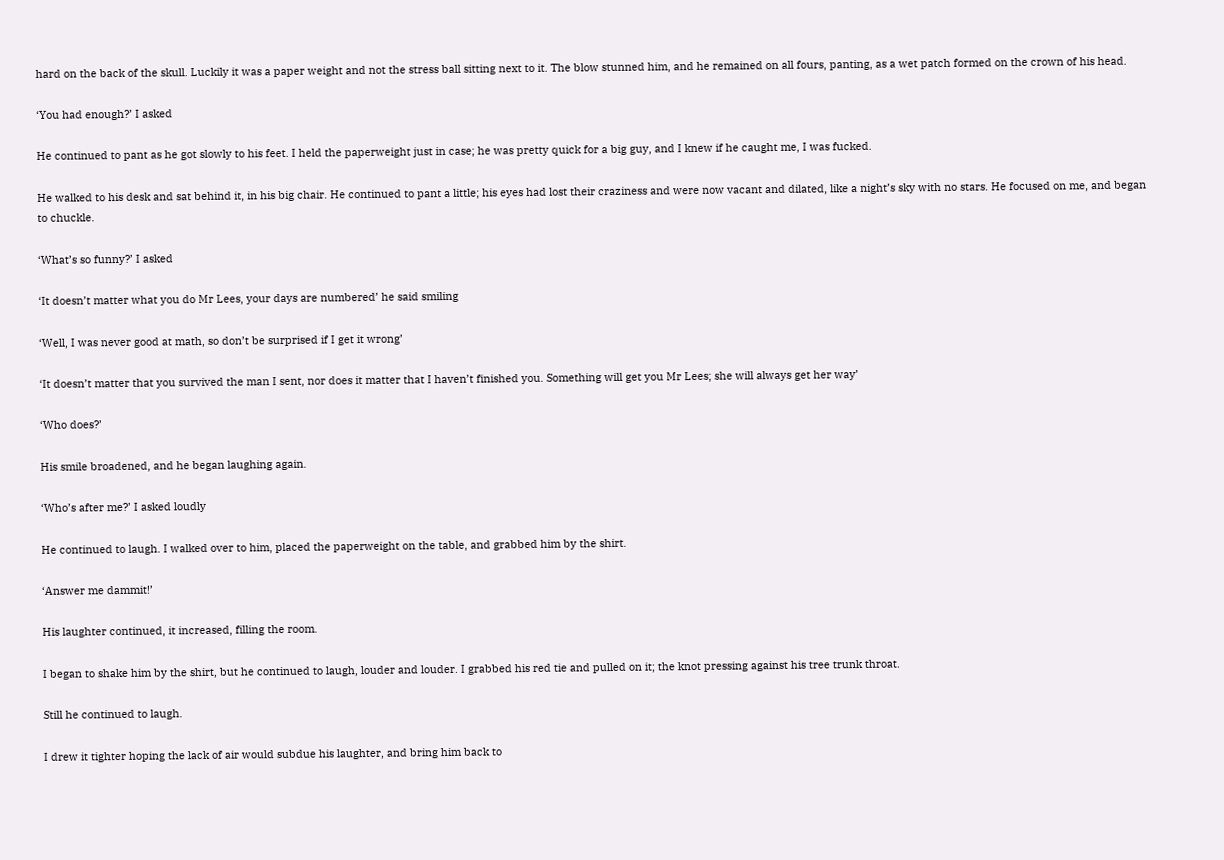hard on the back of the skull. Luckily it was a paper weight and not the stress ball sitting next to it. The blow stunned him, and he remained on all fours, panting, as a wet patch formed on the crown of his head.

‘You had enough?’ I asked

He continued to pant as he got slowly to his feet. I held the paperweight just in case; he was pretty quick for a big guy, and I knew if he caught me, I was fucked.

He walked to his desk and sat behind it, in his big chair. He continued to pant a little; his eyes had lost their craziness and were now vacant and dilated, like a night’s sky with no stars. He focused on me, and began to chuckle.

‘What’s so funny?’ I asked

‘It doesn’t matter what you do Mr Lees, your days are numbered’ he said smiling

‘Well, I was never good at math, so don’t be surprised if I get it wrong’

‘It doesn’t matter that you survived the man I sent, nor does it matter that I haven’t finished you. Something will get you Mr Lees; she will always get her way’

‘Who does?’

His smile broadened, and he began laughing again.

‘Who’s after me?’ I asked loudly

He continued to laugh. I walked over to him, placed the paperweight on the table, and grabbed him by the shirt.

‘Answer me dammit!’

His laughter continued, it increased, filling the room.

I began to shake him by the shirt, but he continued to laugh, louder and louder. I grabbed his red tie and pulled on it; the knot pressing against his tree trunk throat.

Still he continued to laugh.

I drew it tighter hoping the lack of air would subdue his laughter, and bring him back to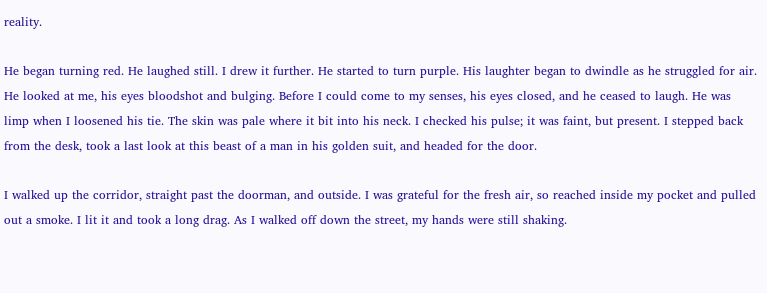reality.

He began turning red. He laughed still. I drew it further. He started to turn purple. His laughter began to dwindle as he struggled for air. He looked at me, his eyes bloodshot and bulging. Before I could come to my senses, his eyes closed, and he ceased to laugh. He was limp when I loosened his tie. The skin was pale where it bit into his neck. I checked his pulse; it was faint, but present. I stepped back from the desk, took a last look at this beast of a man in his golden suit, and headed for the door.

I walked up the corridor, straight past the doorman, and outside. I was grateful for the fresh air, so reached inside my pocket and pulled out a smoke. I lit it and took a long drag. As I walked off down the street, my hands were still shaking.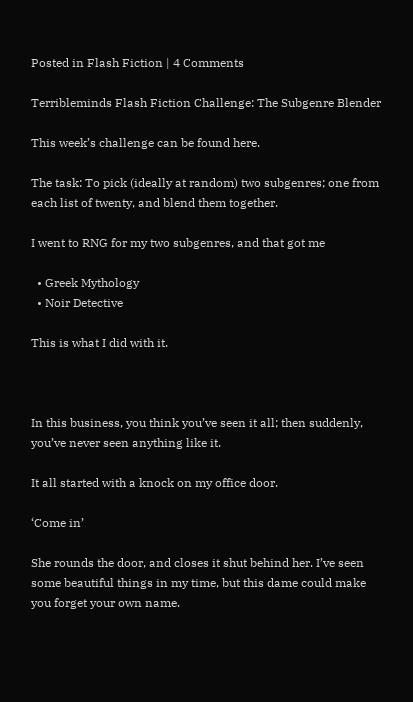Posted in Flash Fiction | 4 Comments

Terribleminds Flash Fiction Challenge: The Subgenre Blender

This week’s challenge can be found here.

The task: To pick (ideally at random) two subgenres; one from each list of twenty, and blend them together.

I went to RNG for my two subgenres, and that got me

  • Greek Mythology
  • Noir Detective

This is what I did with it.



In this business, you think you’ve seen it all; then suddenly, you’ve never seen anything like it.

It all started with a knock on my office door.

‘Come in’

She rounds the door, and closes it shut behind her. I’ve seen some beautiful things in my time, but this dame could make you forget your own name.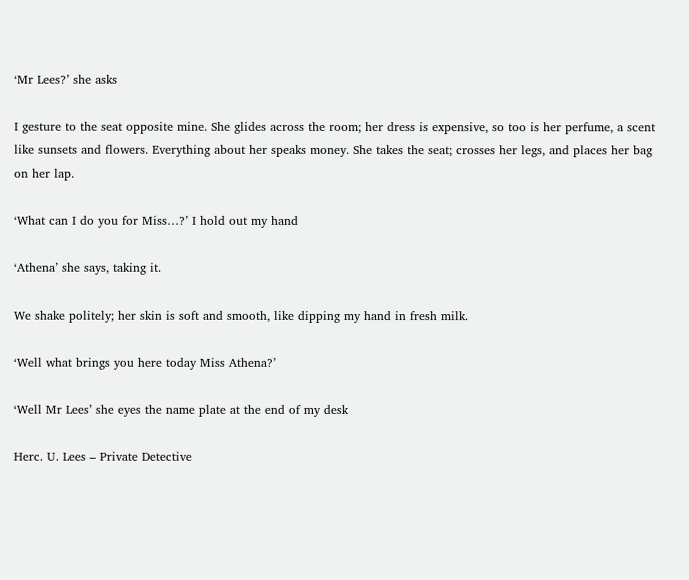‘Mr Lees?’ she asks

I gesture to the seat opposite mine. She glides across the room; her dress is expensive, so too is her perfume, a scent like sunsets and flowers. Everything about her speaks money. She takes the seat; crosses her legs, and places her bag on her lap.

‘What can I do you for Miss…?’ I hold out my hand

‘Athena’ she says, taking it.

We shake politely; her skin is soft and smooth, like dipping my hand in fresh milk.

‘Well what brings you here today Miss Athena?’

‘Well Mr Lees’ she eyes the name plate at the end of my desk

Herc. U. Lees – Private Detective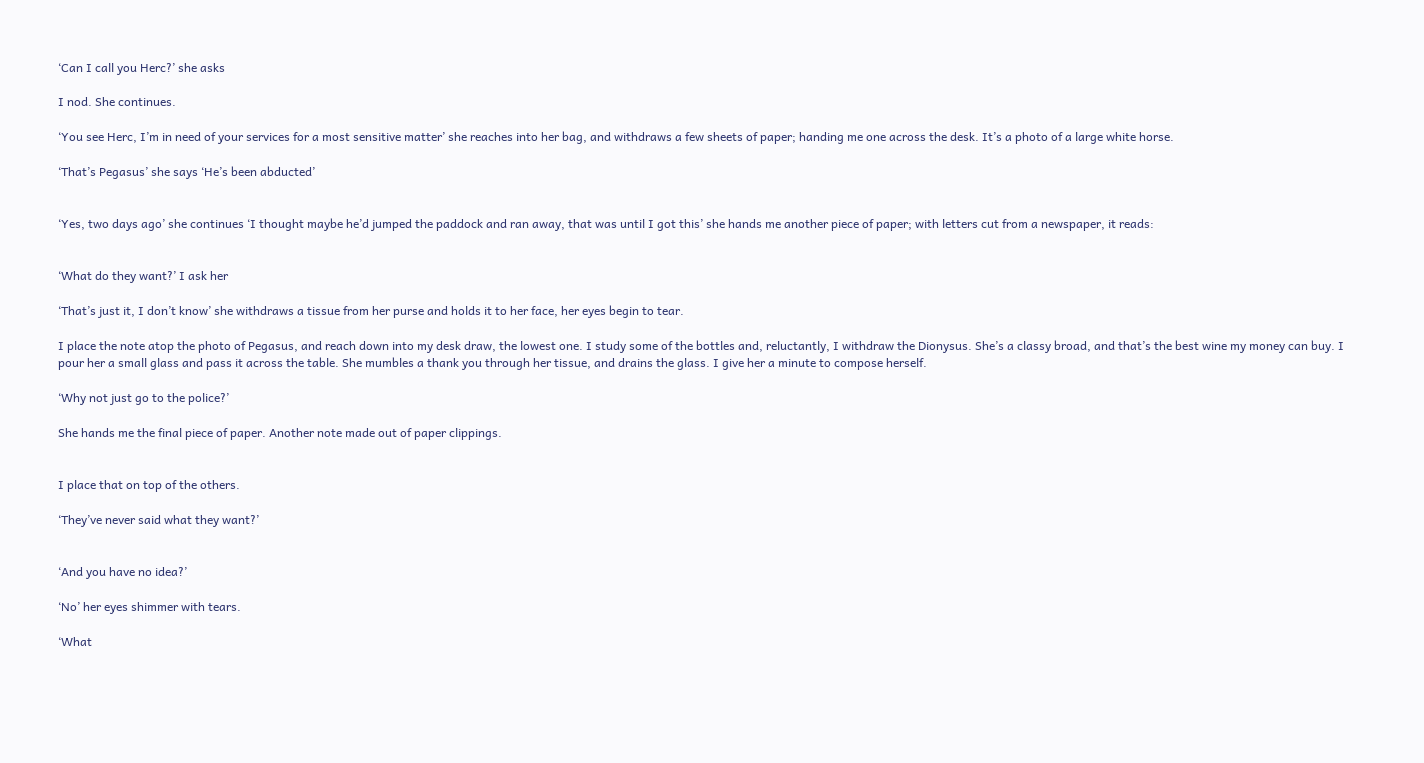‘Can I call you Herc?’ she asks

I nod. She continues.

‘You see Herc, I’m in need of your services for a most sensitive matter’ she reaches into her bag, and withdraws a few sheets of paper; handing me one across the desk. It’s a photo of a large white horse.

‘That’s Pegasus’ she says ‘He’s been abducted’


‘Yes, two days ago’ she continues ‘I thought maybe he’d jumped the paddock and ran away, that was until I got this’ she hands me another piece of paper; with letters cut from a newspaper, it reads:


‘What do they want?’ I ask her

‘That’s just it, I don’t know’ she withdraws a tissue from her purse and holds it to her face, her eyes begin to tear.

I place the note atop the photo of Pegasus, and reach down into my desk draw, the lowest one. I study some of the bottles and, reluctantly, I withdraw the Dionysus. She’s a classy broad, and that’s the best wine my money can buy. I pour her a small glass and pass it across the table. She mumbles a thank you through her tissue, and drains the glass. I give her a minute to compose herself.

‘Why not just go to the police?’

She hands me the final piece of paper. Another note made out of paper clippings.


I place that on top of the others.

‘They’ve never said what they want?’


‘And you have no idea?’

‘No’ her eyes shimmer with tears.

‘What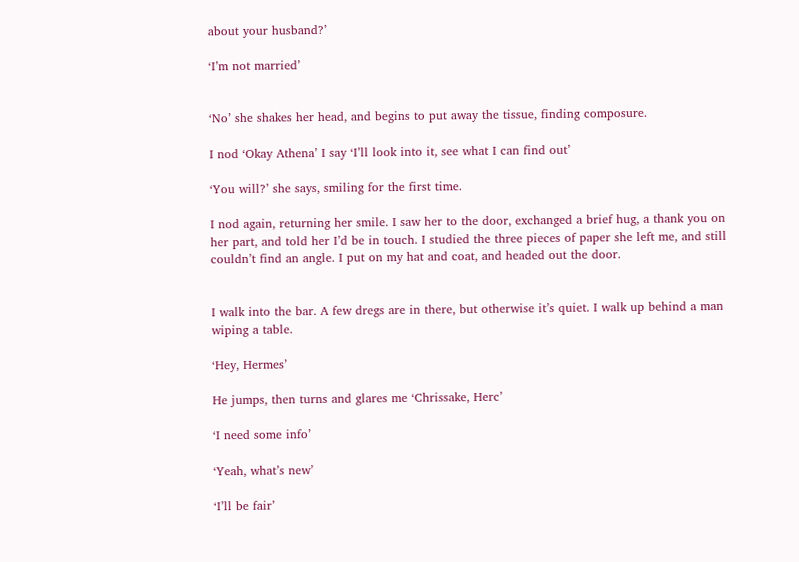about your husband?’

‘I’m not married’


‘No’ she shakes her head, and begins to put away the tissue, finding composure.

I nod ‘Okay Athena’ I say ‘I’ll look into it, see what I can find out’

‘You will?’ she says, smiling for the first time.

I nod again, returning her smile. I saw her to the door, exchanged a brief hug, a thank you on her part, and told her I’d be in touch. I studied the three pieces of paper she left me, and still couldn’t find an angle. I put on my hat and coat, and headed out the door.


I walk into the bar. A few dregs are in there, but otherwise it’s quiet. I walk up behind a man wiping a table.

‘Hey, Hermes’

He jumps, then turns and glares me ‘Chrissake, Herc’

‘I need some info’

‘Yeah, what’s new’

‘I’ll be fair’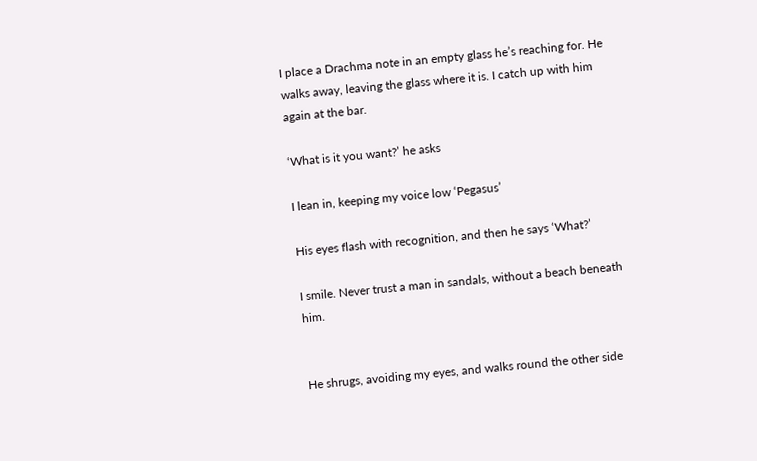I place a Drachma note in an empty glass he’s reaching for. He walks away, leaving the glass where it is. I catch up with him again at the bar.

‘What is it you want?’ he asks

I lean in, keeping my voice low ‘Pegasus’

His eyes flash with recognition, and then he says ‘What?’

I smile. Never trust a man in sandals, without a beach beneath him.


He shrugs, avoiding my eyes, and walks round the other side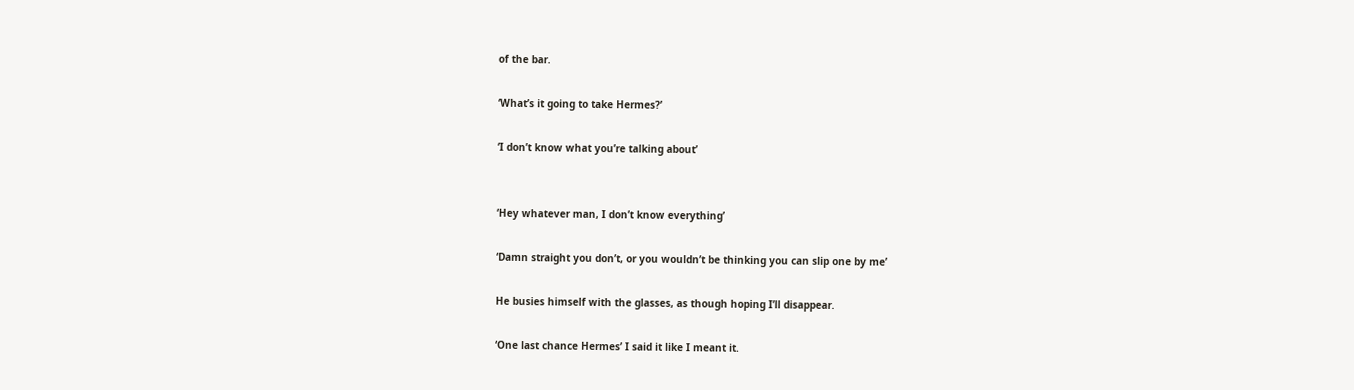of the bar.

‘What’s it going to take Hermes?’

‘I don’t know what you’re talking about’


‘Hey whatever man, I don’t know everything’

‘Damn straight you don’t, or you wouldn’t be thinking you can slip one by me’

He busies himself with the glasses, as though hoping I’ll disappear.

‘One last chance Hermes’ I said it like I meant it.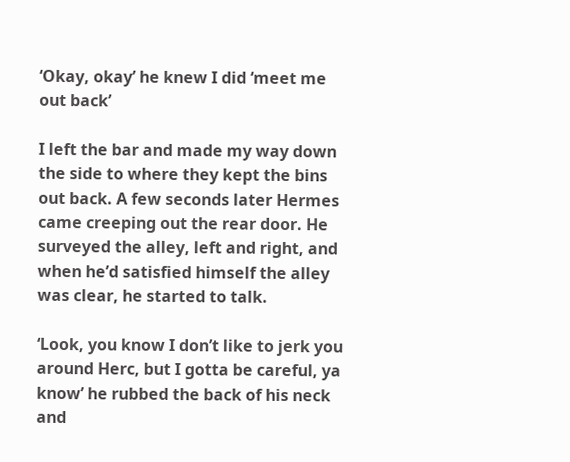‘Okay, okay’ he knew I did ‘meet me out back’

I left the bar and made my way down the side to where they kept the bins out back. A few seconds later Hermes came creeping out the rear door. He surveyed the alley, left and right, and when he’d satisfied himself the alley was clear, he started to talk.

‘Look, you know I don’t like to jerk you around Herc, but I gotta be careful, ya know’ he rubbed the back of his neck and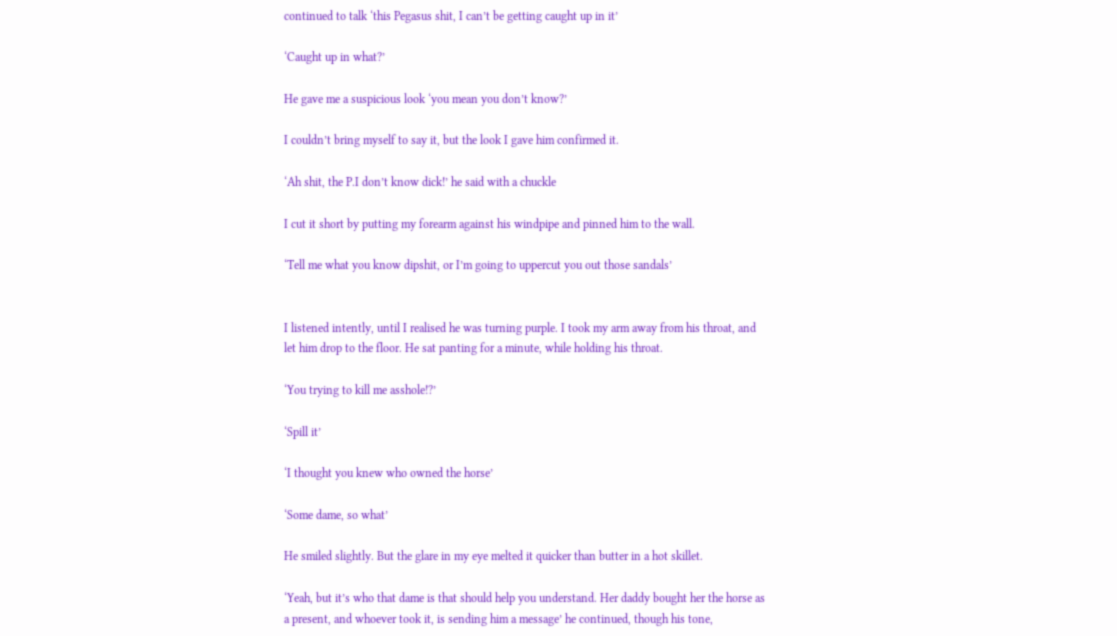continued to talk ‘this Pegasus shit, I can’t be getting caught up in it’

‘Caught up in what?’

He gave me a suspicious look ‘you mean you don’t know?’

I couldn’t bring myself to say it, but the look I gave him confirmed it.

‘Ah shit, the P.I don’t know dick!’ he said with a chuckle

I cut it short by putting my forearm against his windpipe and pinned him to the wall.

‘Tell me what you know dipshit, or I’m going to uppercut you out those sandals’


I listened intently, until I realised he was turning purple. I took my arm away from his throat, and let him drop to the floor. He sat panting for a minute, while holding his throat.

‘You trying to kill me asshole!?’

‘Spill it’

‘I thought you knew who owned the horse’

‘Some dame, so what’

He smiled slightly. But the glare in my eye melted it quicker than butter in a hot skillet.

‘Yeah, but it’s who that dame is that should help you understand. Her daddy bought her the horse as a present, and whoever took it, is sending him a message’ he continued, though his tone,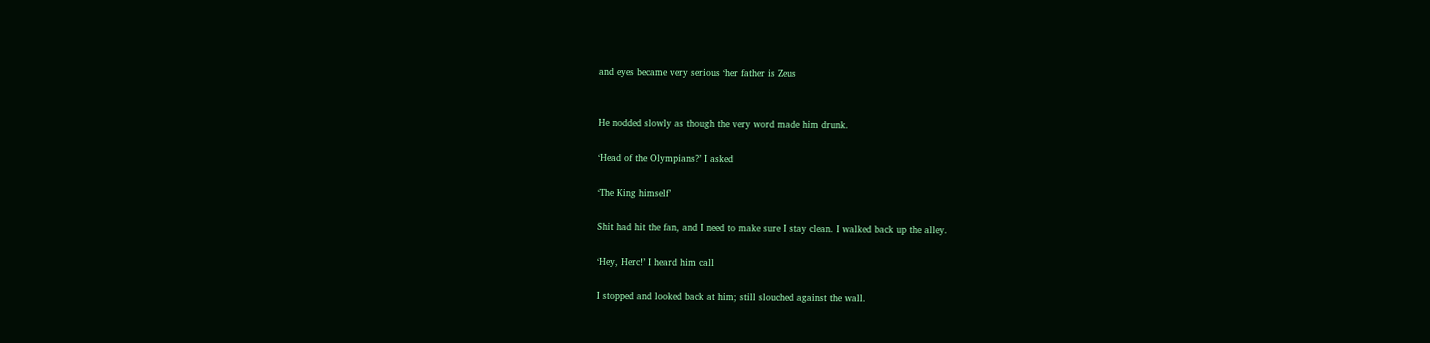and eyes became very serious ‘her father is Zeus


He nodded slowly as though the very word made him drunk.

‘Head of the Olympians?’ I asked

‘The King himself’

Shit had hit the fan, and I need to make sure I stay clean. I walked back up the alley.

‘Hey, Herc!’ I heard him call

I stopped and looked back at him; still slouched against the wall.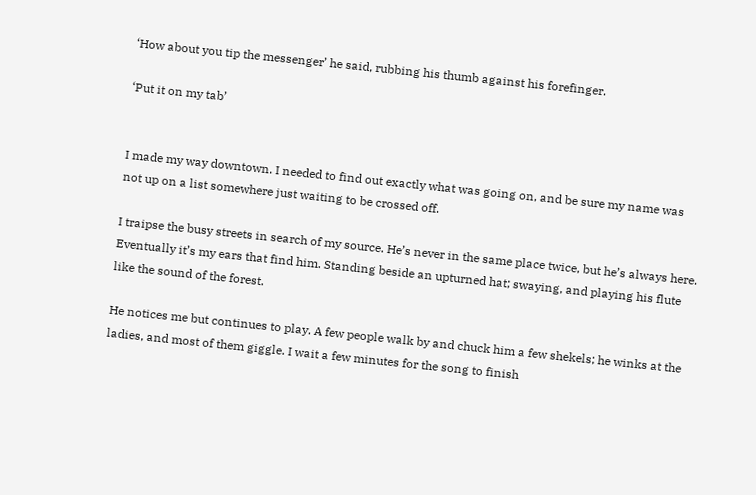‘How about you tip the messenger’ he said, rubbing his thumb against his forefinger.

‘Put it on my tab’


I made my way downtown. I needed to find out exactly what was going on, and be sure my name was not up on a list somewhere just waiting to be crossed off.

I traipse the busy streets in search of my source. He’s never in the same place twice, but he’s always here. Eventually it’s my ears that find him. Standing beside an upturned hat; swaying, and playing his flute like the sound of the forest.

He notices me but continues to play. A few people walk by and chuck him a few shekels; he winks at the ladies, and most of them giggle. I wait a few minutes for the song to finish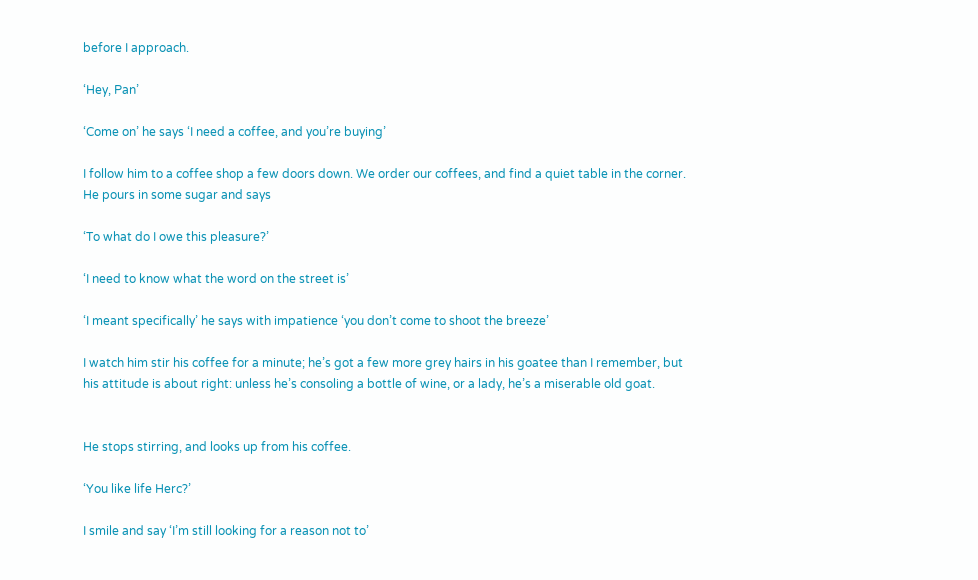before I approach.

‘Hey, Pan’

‘Come on’ he says ‘I need a coffee, and you’re buying’

I follow him to a coffee shop a few doors down. We order our coffees, and find a quiet table in the corner. He pours in some sugar and says

‘To what do I owe this pleasure?’

‘I need to know what the word on the street is’

‘I meant specifically’ he says with impatience ‘you don’t come to shoot the breeze’

I watch him stir his coffee for a minute; he’s got a few more grey hairs in his goatee than I remember, but his attitude is about right: unless he’s consoling a bottle of wine, or a lady, he’s a miserable old goat.


He stops stirring, and looks up from his coffee.

‘You like life Herc?’

I smile and say ‘I’m still looking for a reason not to’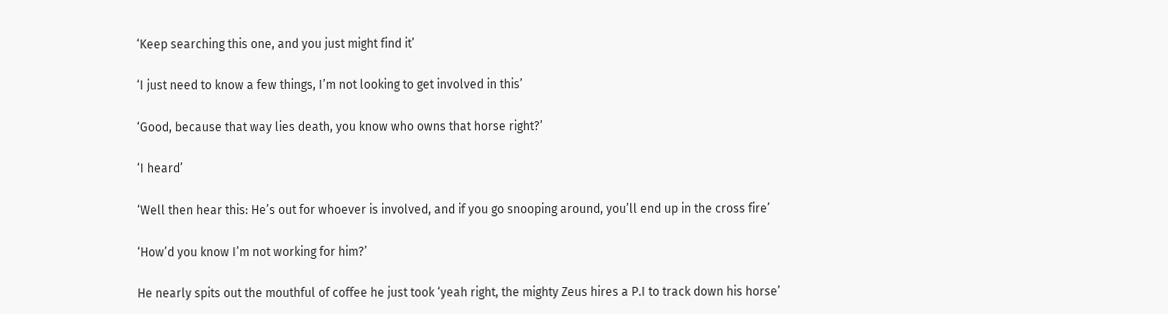‘Keep searching this one, and you just might find it’

‘I just need to know a few things, I’m not looking to get involved in this’

‘Good, because that way lies death, you know who owns that horse right?’

‘I heard’

‘Well then hear this: He’s out for whoever is involved, and if you go snooping around, you’ll end up in the cross fire’

‘How’d you know I’m not working for him?’

He nearly spits out the mouthful of coffee he just took ‘yeah right, the mighty Zeus hires a P.I to track down his horse’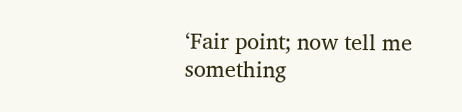‘Fair point; now tell me something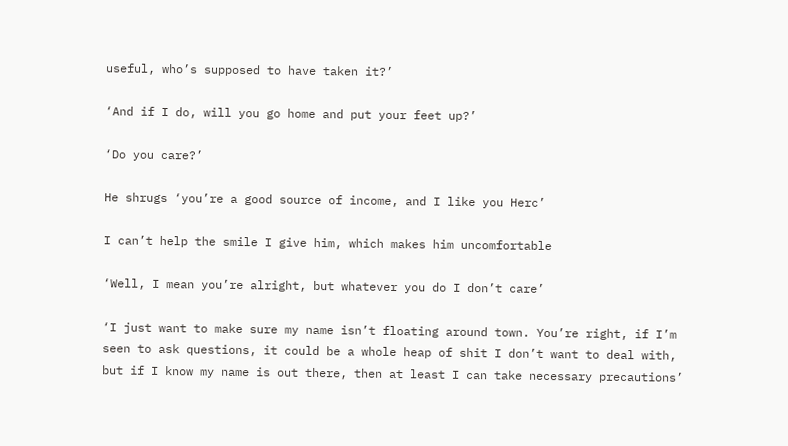useful, who’s supposed to have taken it?’

‘And if I do, will you go home and put your feet up?’

‘Do you care?’

He shrugs ‘you’re a good source of income, and I like you Herc’

I can’t help the smile I give him, which makes him uncomfortable

‘Well, I mean you’re alright, but whatever you do I don’t care’

‘I just want to make sure my name isn’t floating around town. You’re right, if I’m seen to ask questions, it could be a whole heap of shit I don’t want to deal with, but if I know my name is out there, then at least I can take necessary precautions’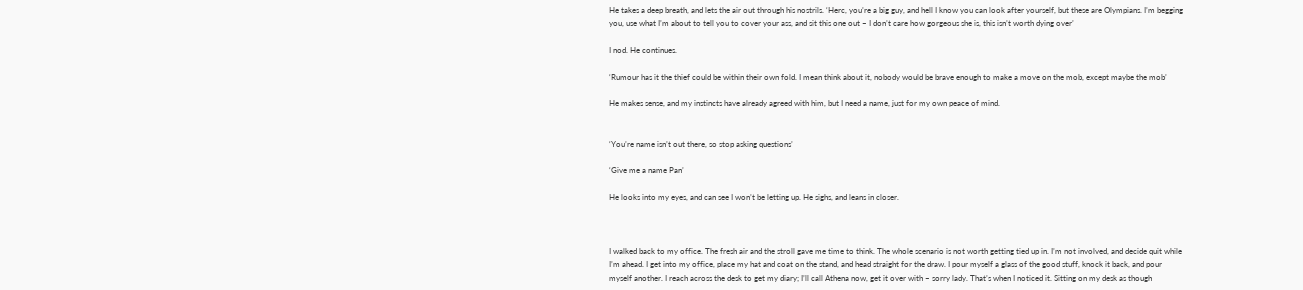He takes a deep breath, and lets the air out through his nostrils. ‘Herc, you’re a big guy, and hell I know you can look after yourself, but these are Olympians. I’m begging you, use what I’m about to tell you to cover your ass, and sit this one out – I don’t care how gorgeous she is, this isn’t worth dying over’

I nod. He continues.

‘Rumour has it the thief could be within their own fold. I mean think about it, nobody would be brave enough to make a move on the mob, except maybe the mob’

He makes sense, and my instincts have already agreed with him, but I need a name, just for my own peace of mind.


‘You’re name isn’t out there, so stop asking questions’

‘Give me a name Pan’

He looks into my eyes, and can see I won’t be letting up. He sighs, and leans in closer.



I walked back to my office. The fresh air and the stroll gave me time to think. The whole scenario is not worth getting tied up in. I’m not involved, and decide quit while I’m ahead. I get into my office, place my hat and coat on the stand, and head straight for the draw. I pour myself a glass of the good stuff, knock it back, and pour myself another. I reach across the desk to get my diary; I’ll call Athena now, get it over with – sorry lady. That’s when I noticed it. Sitting on my desk as though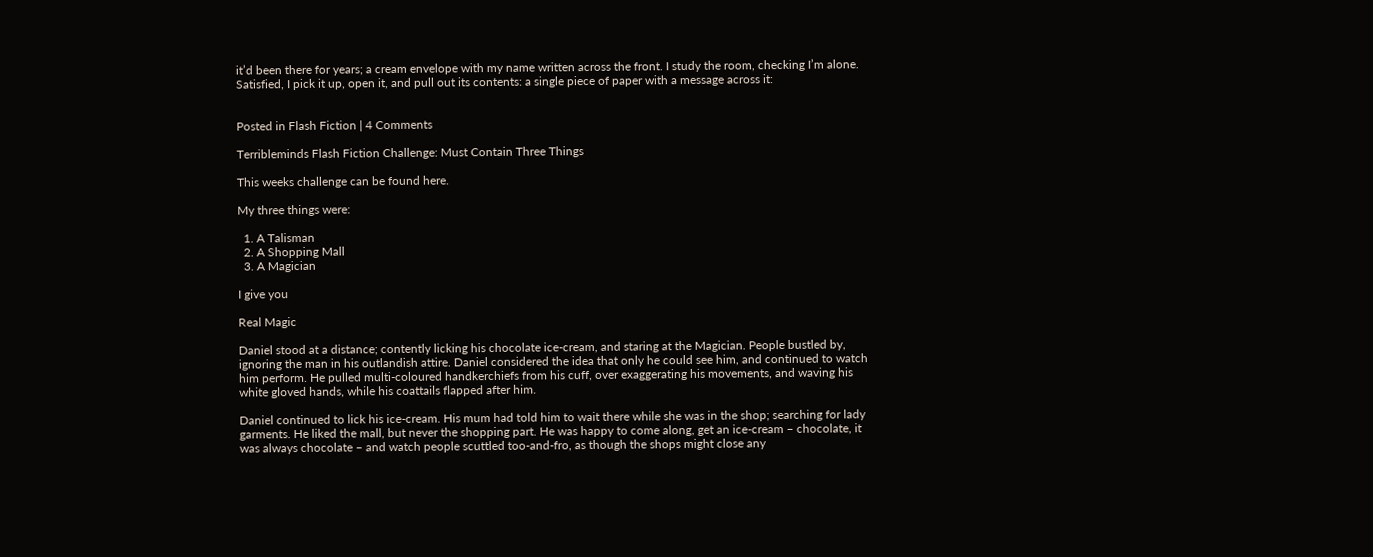it’d been there for years; a cream envelope with my name written across the front. I study the room, checking I’m alone. Satisfied, I pick it up, open it, and pull out its contents: a single piece of paper with a message across it:


Posted in Flash Fiction | 4 Comments

Terribleminds Flash Fiction Challenge: Must Contain Three Things

This weeks challenge can be found here.

My three things were:

  1. A Talisman
  2. A Shopping Mall
  3. A Magician

I give you

Real Magic

Daniel stood at a distance; contently licking his chocolate ice-cream, and staring at the Magician. People bustled by, ignoring the man in his outlandish attire. Daniel considered the idea that only he could see him, and continued to watch him perform. He pulled multi-coloured handkerchiefs from his cuff, over exaggerating his movements, and waving his white gloved hands, while his coattails flapped after him.

Daniel continued to lick his ice-cream. His mum had told him to wait there while she was in the shop; searching for lady garments. He liked the mall, but never the shopping part. He was happy to come along, get an ice-cream – chocolate, it was always chocolate – and watch people scuttled too-and-fro, as though the shops might close any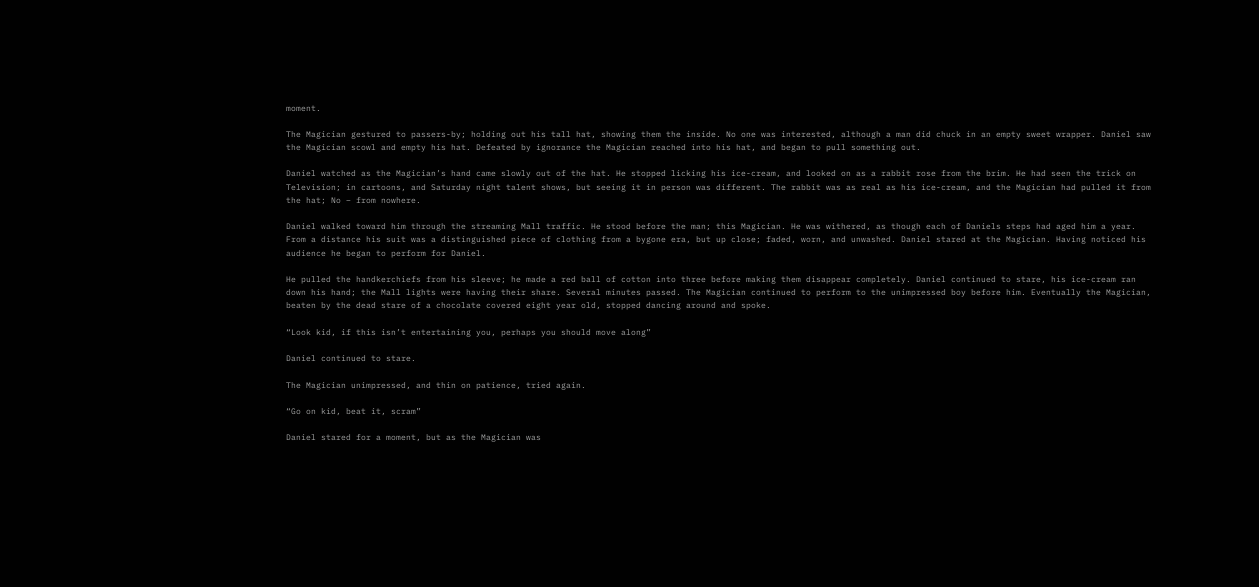moment.

The Magician gestured to passers-by; holding out his tall hat, showing them the inside. No one was interested, although a man did chuck in an empty sweet wrapper. Daniel saw the Magician scowl and empty his hat. Defeated by ignorance the Magician reached into his hat, and began to pull something out.

Daniel watched as the Magician’s hand came slowly out of the hat. He stopped licking his ice-cream, and looked on as a rabbit rose from the brim. He had seen the trick on Television; in cartoons, and Saturday night talent shows, but seeing it in person was different. The rabbit was as real as his ice-cream, and the Magician had pulled it from the hat; No – from nowhere.

Daniel walked toward him through the streaming Mall traffic. He stood before the man; this Magician. He was withered, as though each of Daniels steps had aged him a year. From a distance his suit was a distinguished piece of clothing from a bygone era, but up close; faded, worn, and unwashed. Daniel stared at the Magician. Having noticed his audience he began to perform for Daniel.

He pulled the handkerchiefs from his sleeve; he made a red ball of cotton into three before making them disappear completely. Daniel continued to stare, his ice-cream ran down his hand; the Mall lights were having their share. Several minutes passed. The Magician continued to perform to the unimpressed boy before him. Eventually the Magician, beaten by the dead stare of a chocolate covered eight year old, stopped dancing around and spoke.

“Look kid, if this isn’t entertaining you, perhaps you should move along”

Daniel continued to stare.

The Magician unimpressed, and thin on patience, tried again.

“Go on kid, beat it, scram”

Daniel stared for a moment, but as the Magician was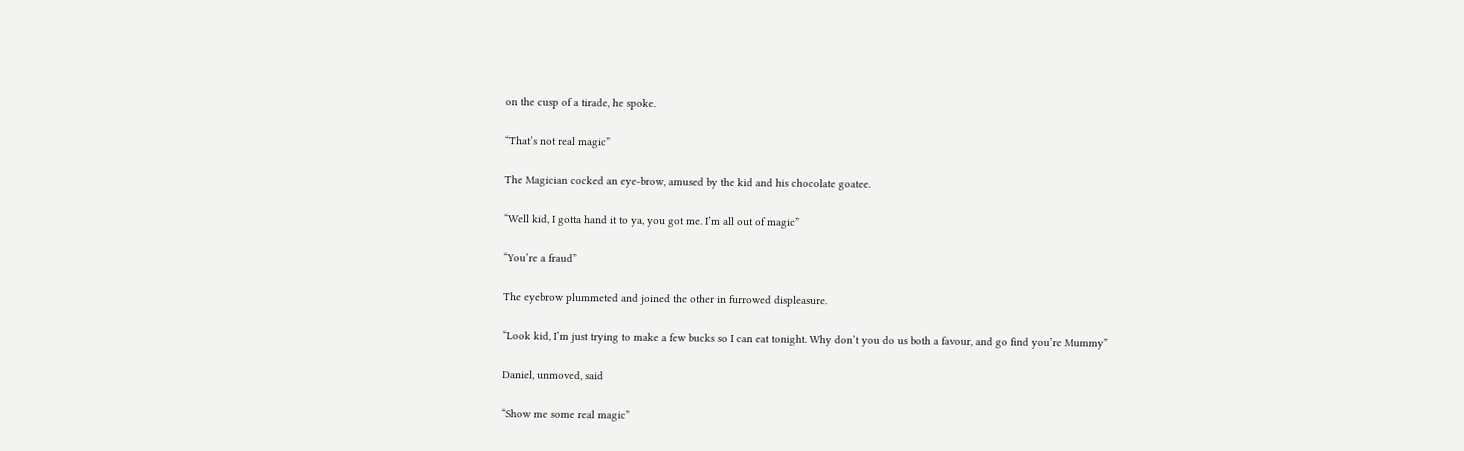on the cusp of a tirade, he spoke.

“That’s not real magic”

The Magician cocked an eye-brow, amused by the kid and his chocolate goatee.

“Well kid, I gotta hand it to ya, you got me. I’m all out of magic”

“You’re a fraud”

The eyebrow plummeted and joined the other in furrowed displeasure.

“Look kid, I’m just trying to make a few bucks so I can eat tonight. Why don’t you do us both a favour, and go find you’re Mummy”

Daniel, unmoved, said

“Show me some real magic”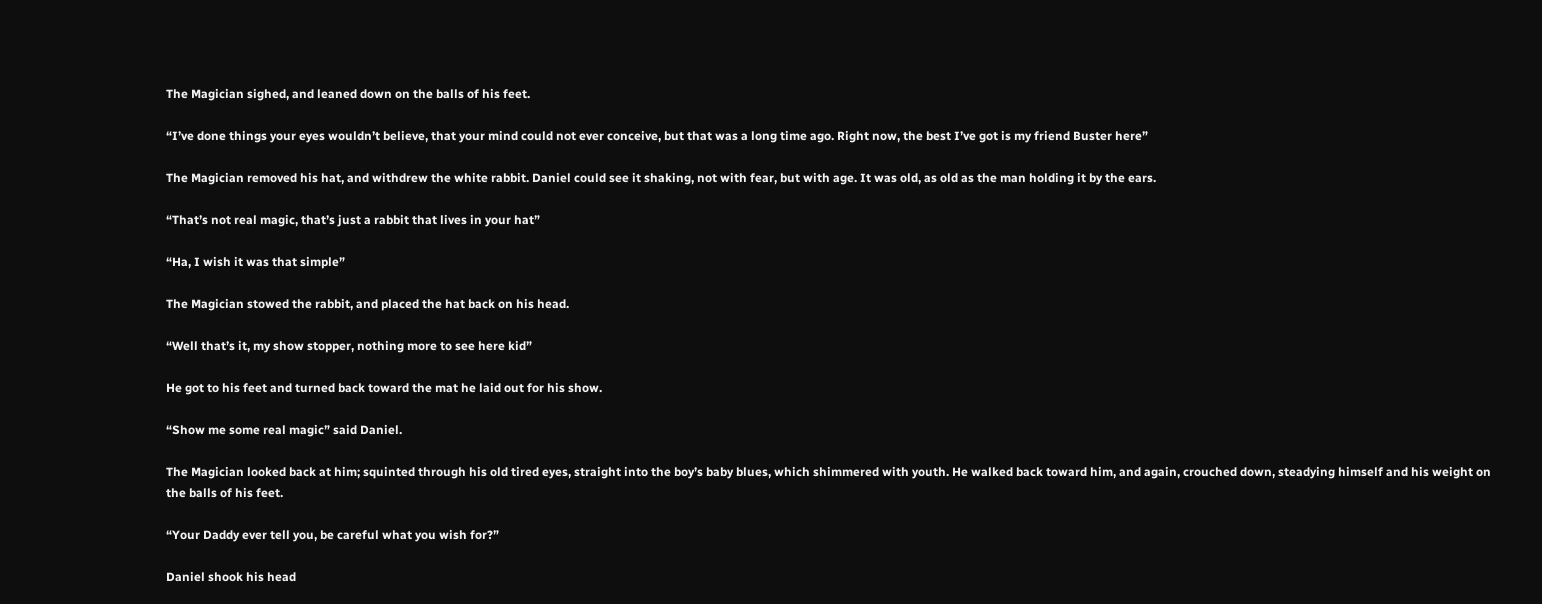The Magician sighed, and leaned down on the balls of his feet.

“I’ve done things your eyes wouldn’t believe, that your mind could not ever conceive, but that was a long time ago. Right now, the best I’ve got is my friend Buster here”

The Magician removed his hat, and withdrew the white rabbit. Daniel could see it shaking, not with fear, but with age. It was old, as old as the man holding it by the ears.

“That’s not real magic, that’s just a rabbit that lives in your hat”

“Ha, I wish it was that simple”

The Magician stowed the rabbit, and placed the hat back on his head.

“Well that’s it, my show stopper, nothing more to see here kid”

He got to his feet and turned back toward the mat he laid out for his show.

“Show me some real magic” said Daniel.

The Magician looked back at him; squinted through his old tired eyes, straight into the boy’s baby blues, which shimmered with youth. He walked back toward him, and again, crouched down, steadying himself and his weight on the balls of his feet.

“Your Daddy ever tell you, be careful what you wish for?”

Daniel shook his head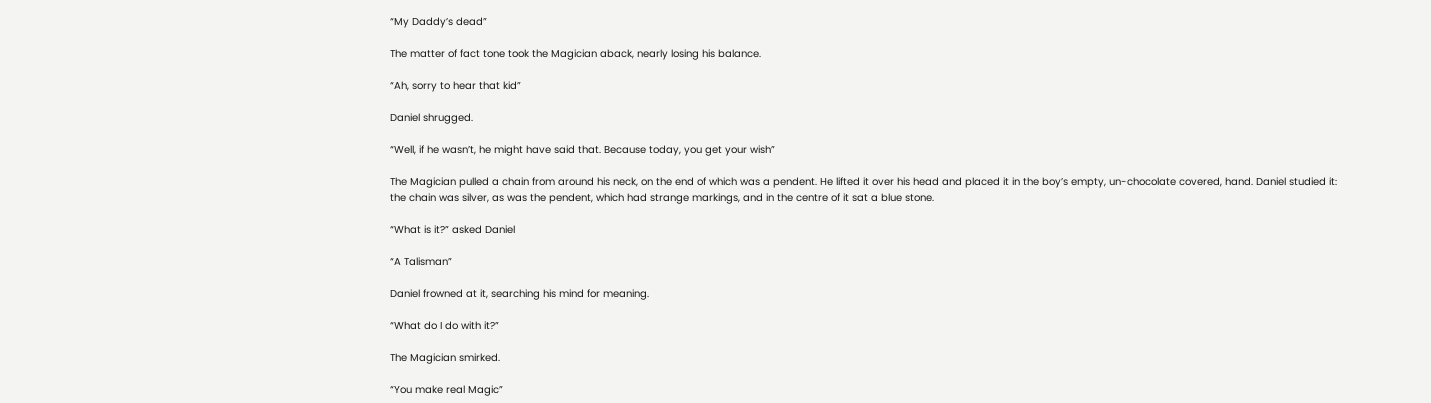“My Daddy’s dead”

The matter of fact tone took the Magician aback, nearly losing his balance.

“Ah, sorry to hear that kid”

Daniel shrugged.

“Well, if he wasn’t, he might have said that. Because today, you get your wish”

The Magician pulled a chain from around his neck, on the end of which was a pendent. He lifted it over his head and placed it in the boy’s empty, un-chocolate covered, hand. Daniel studied it: the chain was silver, as was the pendent, which had strange markings, and in the centre of it sat a blue stone.

“What is it?” asked Daniel

“A Talisman”

Daniel frowned at it, searching his mind for meaning.

“What do I do with it?”

The Magician smirked.

“You make real Magic”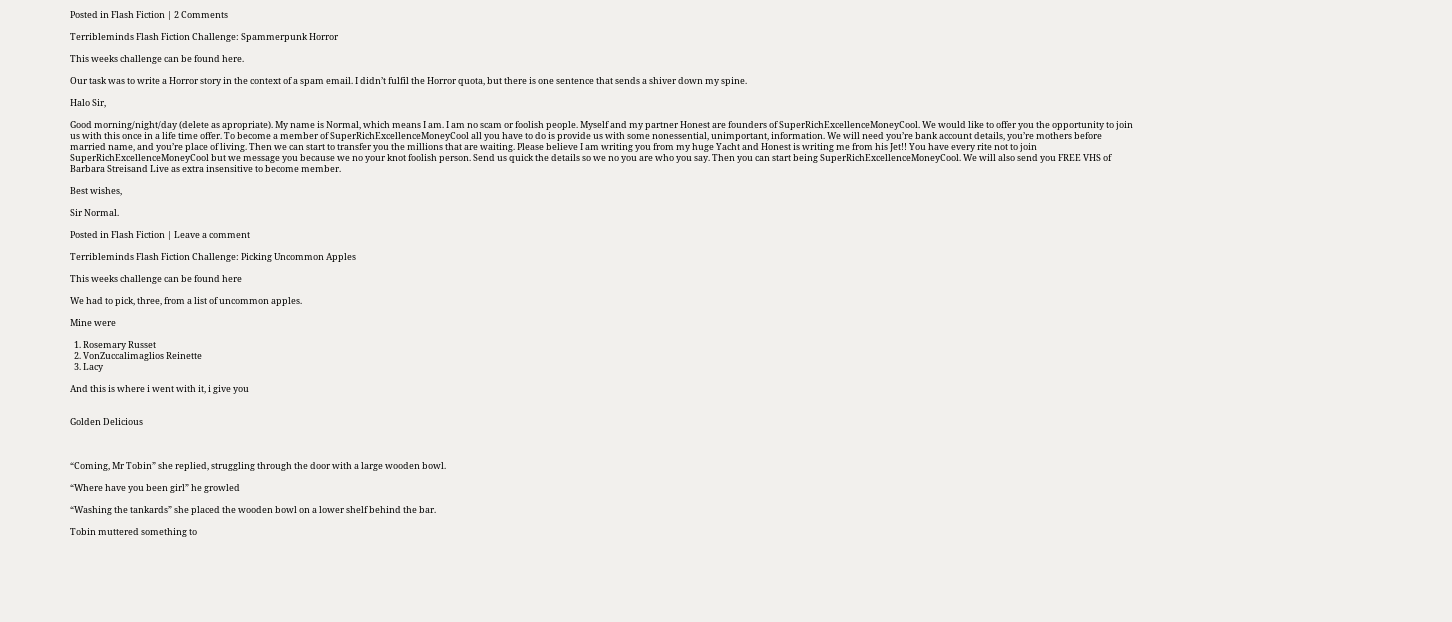Posted in Flash Fiction | 2 Comments

Terribleminds Flash Fiction Challenge: Spammerpunk Horror

This weeks challenge can be found here.

Our task was to write a Horror story in the context of a spam email. I didn’t fulfil the Horror quota, but there is one sentence that sends a shiver down my spine.

Halo Sir,

Good morning/night/day (delete as apropriate). My name is Normal, which means I am. I am no scam or foolish people. Myself and my partner Honest are founders of SuperRichExcellenceMoneyCool. We would like to offer you the opportunity to join us with this once in a life time offer. To become a member of SuperRichExcellenceMoneyCool all you have to do is provide us with some nonessential, unimportant, information. We will need you’re bank account details, you’re mothers before married name, and you’re place of living. Then we can start to transfer you the millions that are waiting. Please believe I am writing you from my huge Yacht and Honest is writing me from his Jet!! You have every rite not to join SuperRichExcellenceMoneyCool but we message you because we no your knot foolish person. Send us quick the details so we no you are who you say. Then you can start being SuperRichExcellenceMoneyCool. We will also send you FREE VHS of Barbara Streisand Live as extra insensitive to become member.

Best wishes,

Sir Normal.

Posted in Flash Fiction | Leave a comment

Terribleminds Flash Fiction Challenge: Picking Uncommon Apples

This weeks challenge can be found here

We had to pick, three, from a list of uncommon apples.

Mine were

  1. Rosemary Russet
  2. VonZuccalimaglios Reinette
  3. Lacy

And this is where i went with it, i give you


Golden Delicious



“Coming, Mr Tobin” she replied, struggling through the door with a large wooden bowl.

“Where have you been girl” he growled

“Washing the tankards” she placed the wooden bowl on a lower shelf behind the bar.

Tobin muttered something to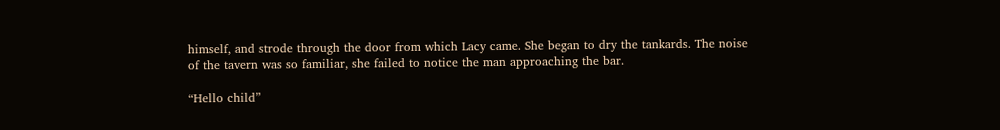himself, and strode through the door from which Lacy came. She began to dry the tankards. The noise of the tavern was so familiar, she failed to notice the man approaching the bar.

“Hello child”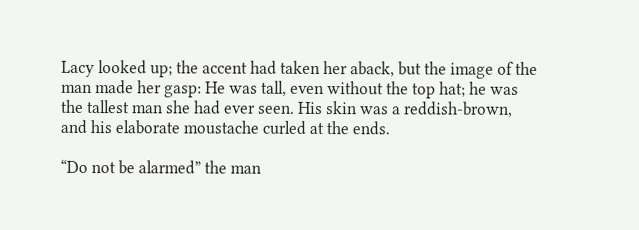Lacy looked up; the accent had taken her aback, but the image of the man made her gasp: He was tall, even without the top hat; he was the tallest man she had ever seen. His skin was a reddish-brown, and his elaborate moustache curled at the ends.

“Do not be alarmed” the man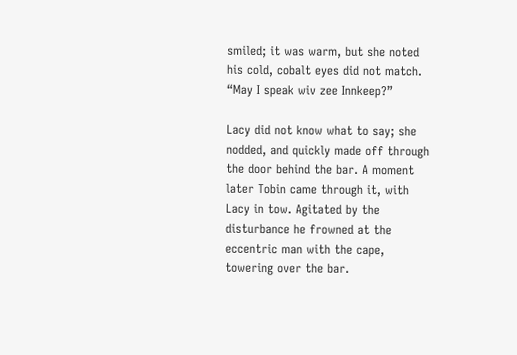smiled; it was warm, but she noted his cold, cobalt eyes did not match. “May I speak wiv zee Innkeep?”

Lacy did not know what to say; she nodded, and quickly made off through the door behind the bar. A moment later Tobin came through it, with Lacy in tow. Agitated by the disturbance he frowned at the eccentric man with the cape, towering over the bar.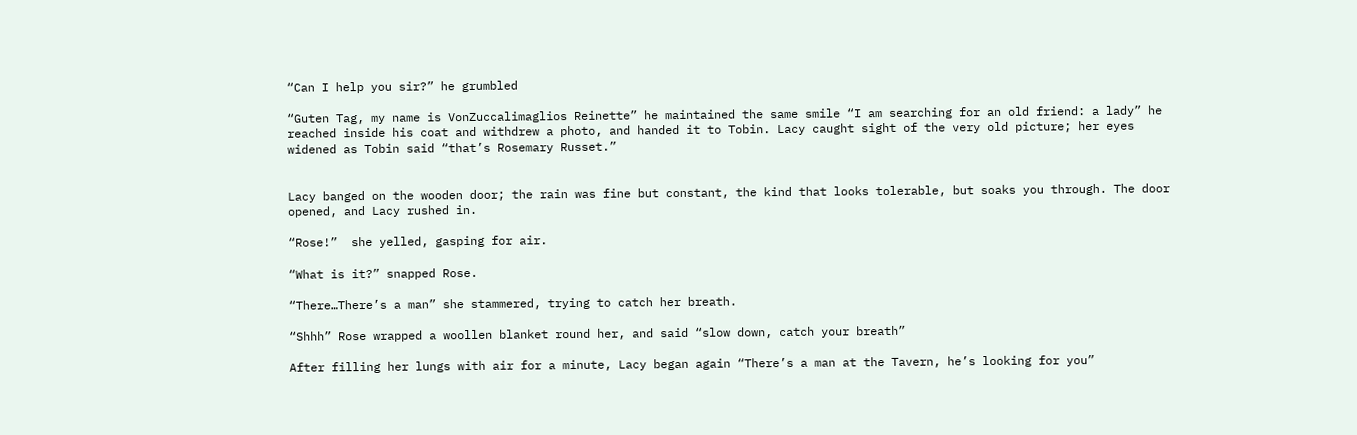“Can I help you sir?” he grumbled

“Guten Tag, my name is VonZuccalimaglios Reinette” he maintained the same smile “I am searching for an old friend: a lady” he reached inside his coat and withdrew a photo, and handed it to Tobin. Lacy caught sight of the very old picture; her eyes widened as Tobin said “that’s Rosemary Russet.”


Lacy banged on the wooden door; the rain was fine but constant, the kind that looks tolerable, but soaks you through. The door opened, and Lacy rushed in.

“Rose!”  she yelled, gasping for air.

“What is it?” snapped Rose.

“There…There’s a man” she stammered, trying to catch her breath.

“Shhh” Rose wrapped a woollen blanket round her, and said “slow down, catch your breath”

After filling her lungs with air for a minute, Lacy began again “There’s a man at the Tavern, he’s looking for you”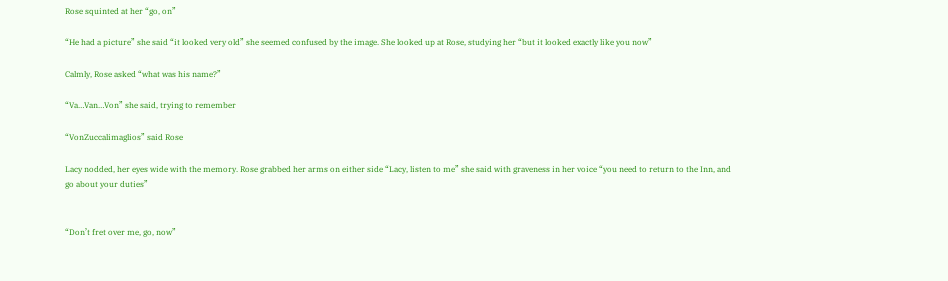Rose squinted at her “go, on”

“He had a picture” she said “it looked very old” she seemed confused by the image. She looked up at Rose, studying her “but it looked exactly like you now”

Calmly, Rose asked “what was his name?”

“Va…Van…Von” she said, trying to remember

“VonZuccalimaglios” said Rose

Lacy nodded, her eyes wide with the memory. Rose grabbed her arms on either side “Lacy, listen to me” she said with graveness in her voice “you need to return to the Inn, and go about your duties”


“Don’t fret over me, go, now”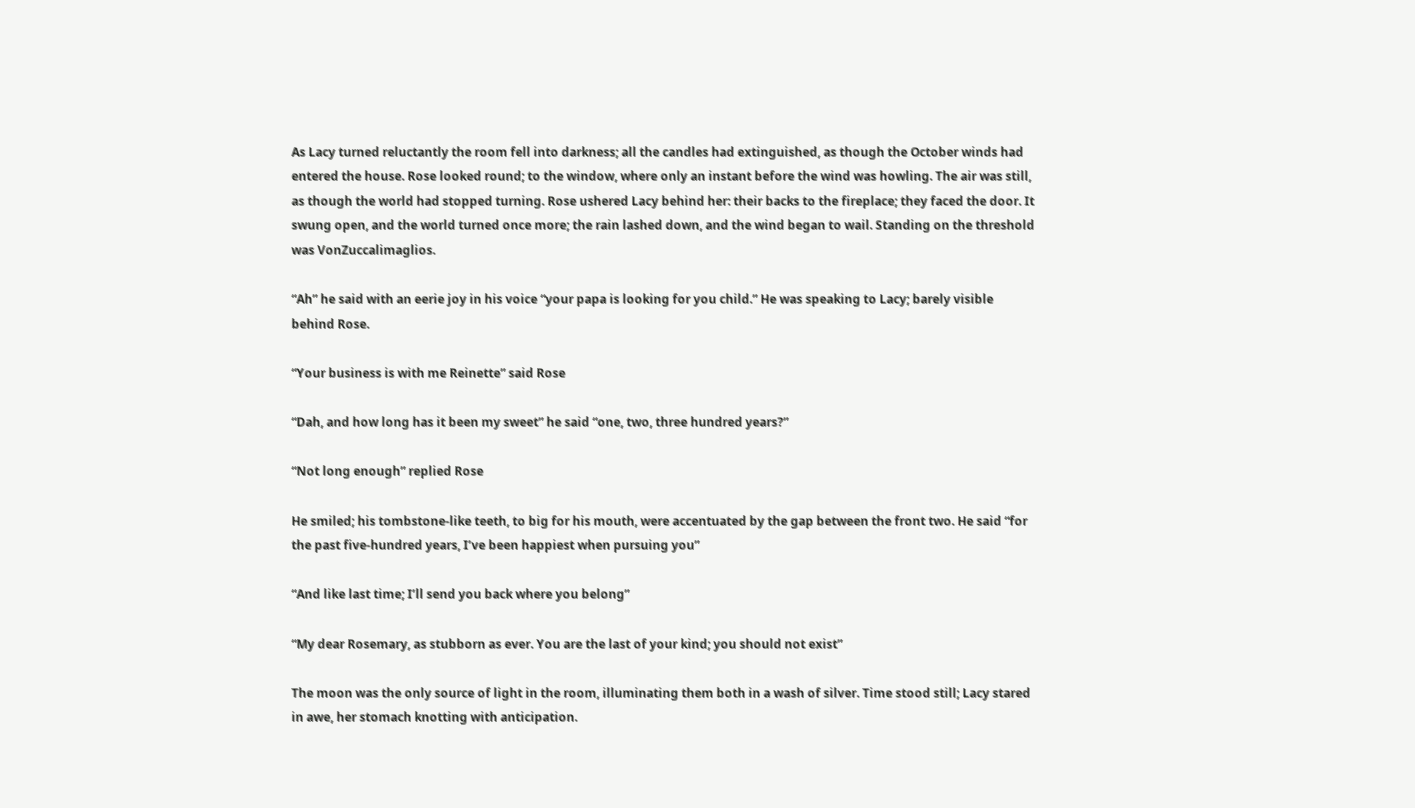As Lacy turned reluctantly the room fell into darkness; all the candles had extinguished, as though the October winds had entered the house. Rose looked round; to the window, where only an instant before the wind was howling. The air was still, as though the world had stopped turning. Rose ushered Lacy behind her: their backs to the fireplace; they faced the door. It swung open, and the world turned once more; the rain lashed down, and the wind began to wail. Standing on the threshold was VonZuccalimaglios.

“Ah” he said with an eerie joy in his voice “your papa is looking for you child.” He was speaking to Lacy; barely visible behind Rose.

“Your business is with me Reinette” said Rose

“Dah, and how long has it been my sweet” he said “one, two, three hundred years?”

“Not long enough” replied Rose

He smiled; his tombstone-like teeth, to big for his mouth, were accentuated by the gap between the front two. He said “for the past five-hundred years, I’ve been happiest when pursuing you”

“And like last time; I’ll send you back where you belong”

“My dear Rosemary, as stubborn as ever. You are the last of your kind; you should not exist”

The moon was the only source of light in the room, illuminating them both in a wash of silver. Time stood still; Lacy stared in awe, her stomach knotting with anticipation.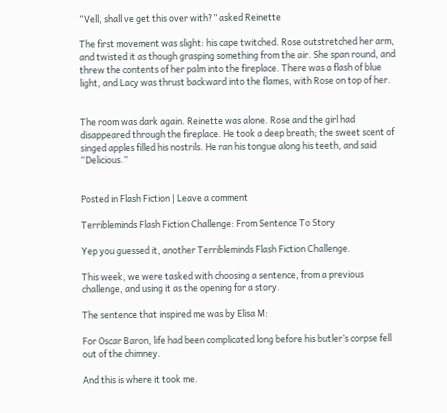“Vell, shall ve get this over with?” asked Reinette

The first movement was slight: his cape twitched. Rose outstretched her arm, and twisted it as though grasping something from the air. She span round, and threw the contents of her palm into the fireplace. There was a flash of blue light, and Lacy was thrust backward into the flames, with Rose on top of her.


The room was dark again. Reinette was alone. Rose and the girl had disappeared through the fireplace. He took a deep breath; the sweet scent of singed apples filled his nostrils. He ran his tongue along his teeth, and said “Delicious.”


Posted in Flash Fiction | Leave a comment

Terribleminds Flash Fiction Challenge: From Sentence To Story

Yep you guessed it, another Terribleminds Flash Fiction Challenge.

This week, we were tasked with choosing a sentence, from a previous challenge, and using it as the opening for a story.

The sentence that inspired me was by Elisa M:

For Oscar Baron, life had been complicated long before his butler’s corpse fell out of the chimney.

And this is where it took me.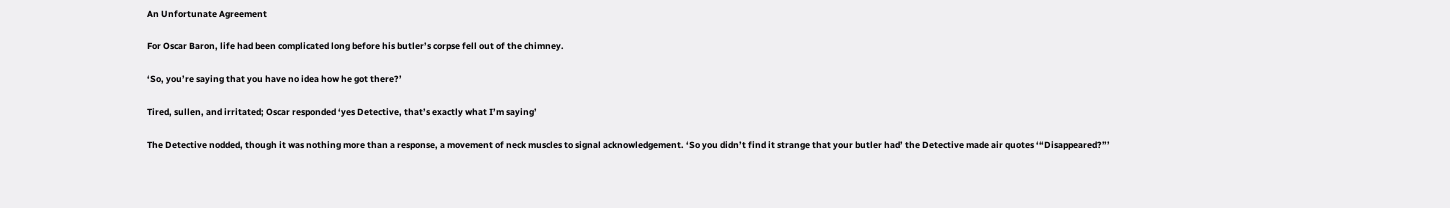An Unfortunate Agreement

For Oscar Baron, life had been complicated long before his butler’s corpse fell out of the chimney.

‘So, you’re saying that you have no idea how he got there?’

Tired, sullen, and irritated; Oscar responded ‘yes Detective, that’s exactly what I’m saying’

The Detective nodded, though it was nothing more than a response, a movement of neck muscles to signal acknowledgement. ‘So you didn’t find it strange that your butler had’ the Detective made air quotes ‘“Disappeared?”’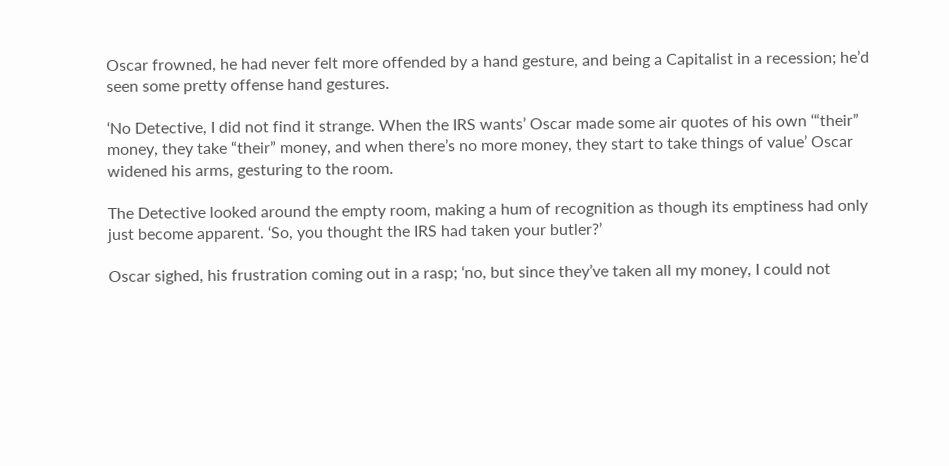Oscar frowned, he had never felt more offended by a hand gesture, and being a Capitalist in a recession; he’d seen some pretty offense hand gestures.

‘No Detective, I did not find it strange. When the IRS wants’ Oscar made some air quotes of his own ‘“their” money, they take “their” money, and when there’s no more money, they start to take things of value’ Oscar widened his arms, gesturing to the room.

The Detective looked around the empty room, making a hum of recognition as though its emptiness had only just become apparent. ‘So, you thought the IRS had taken your butler?’

Oscar sighed, his frustration coming out in a rasp; ‘no, but since they’ve taken all my money, I could not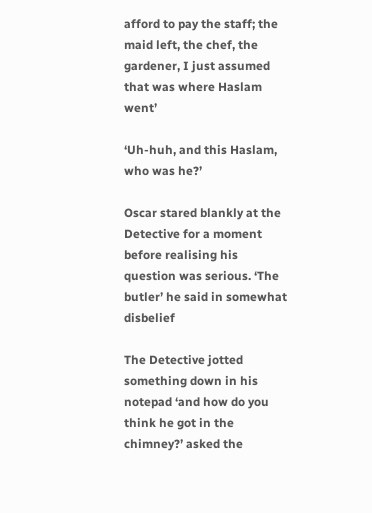afford to pay the staff; the maid left, the chef, the gardener, I just assumed that was where Haslam went’

‘Uh-huh, and this Haslam, who was he?’

Oscar stared blankly at the Detective for a moment before realising his question was serious. ‘The butler’ he said in somewhat disbelief

The Detective jotted something down in his notepad ‘and how do you think he got in the chimney?’ asked the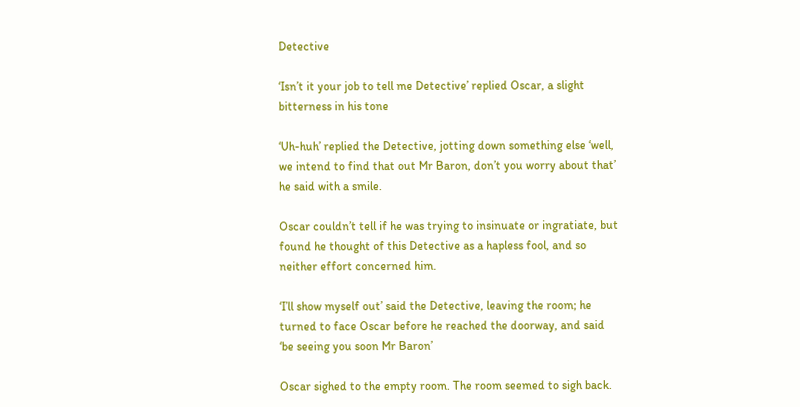Detective

‘Isn’t it your job to tell me Detective’ replied Oscar, a slight bitterness in his tone

‘Uh-huh’ replied the Detective, jotting down something else ‘well, we intend to find that out Mr Baron, don’t you worry about that’ he said with a smile.

Oscar couldn’t tell if he was trying to insinuate or ingratiate, but found he thought of this Detective as a hapless fool, and so neither effort concerned him.

‘I’ll show myself out’ said the Detective, leaving the room; he turned to face Oscar before he reached the doorway, and said ‘be seeing you soon Mr Baron’

Oscar sighed to the empty room. The room seemed to sigh back.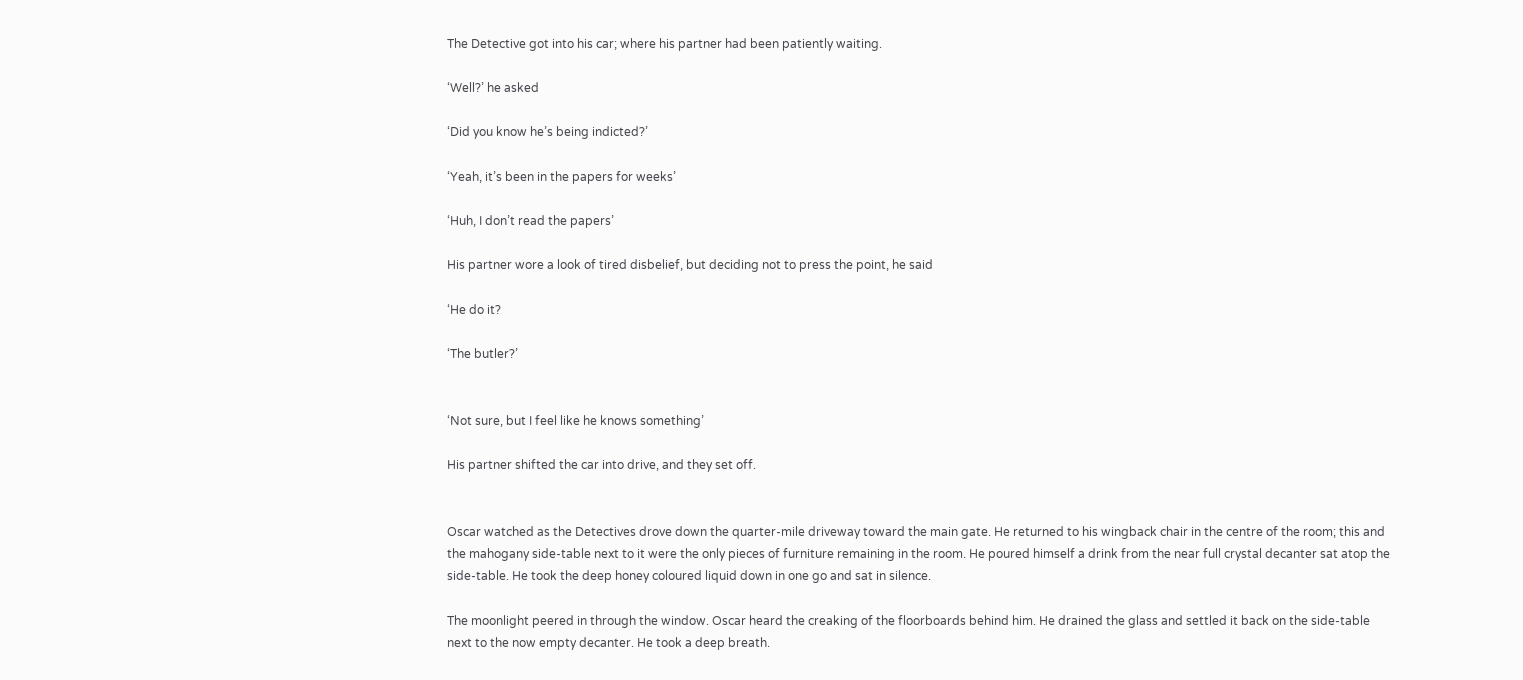The Detective got into his car; where his partner had been patiently waiting.

‘Well?’ he asked

‘Did you know he’s being indicted?’

‘Yeah, it’s been in the papers for weeks’

‘Huh, I don’t read the papers’

His partner wore a look of tired disbelief, but deciding not to press the point, he said

‘He do it?

‘The butler?’


‘Not sure, but I feel like he knows something’

His partner shifted the car into drive, and they set off.


Oscar watched as the Detectives drove down the quarter-mile driveway toward the main gate. He returned to his wingback chair in the centre of the room; this and the mahogany side-table next to it were the only pieces of furniture remaining in the room. He poured himself a drink from the near full crystal decanter sat atop the side-table. He took the deep honey coloured liquid down in one go and sat in silence.

The moonlight peered in through the window. Oscar heard the creaking of the floorboards behind him. He drained the glass and settled it back on the side-table next to the now empty decanter. He took a deep breath.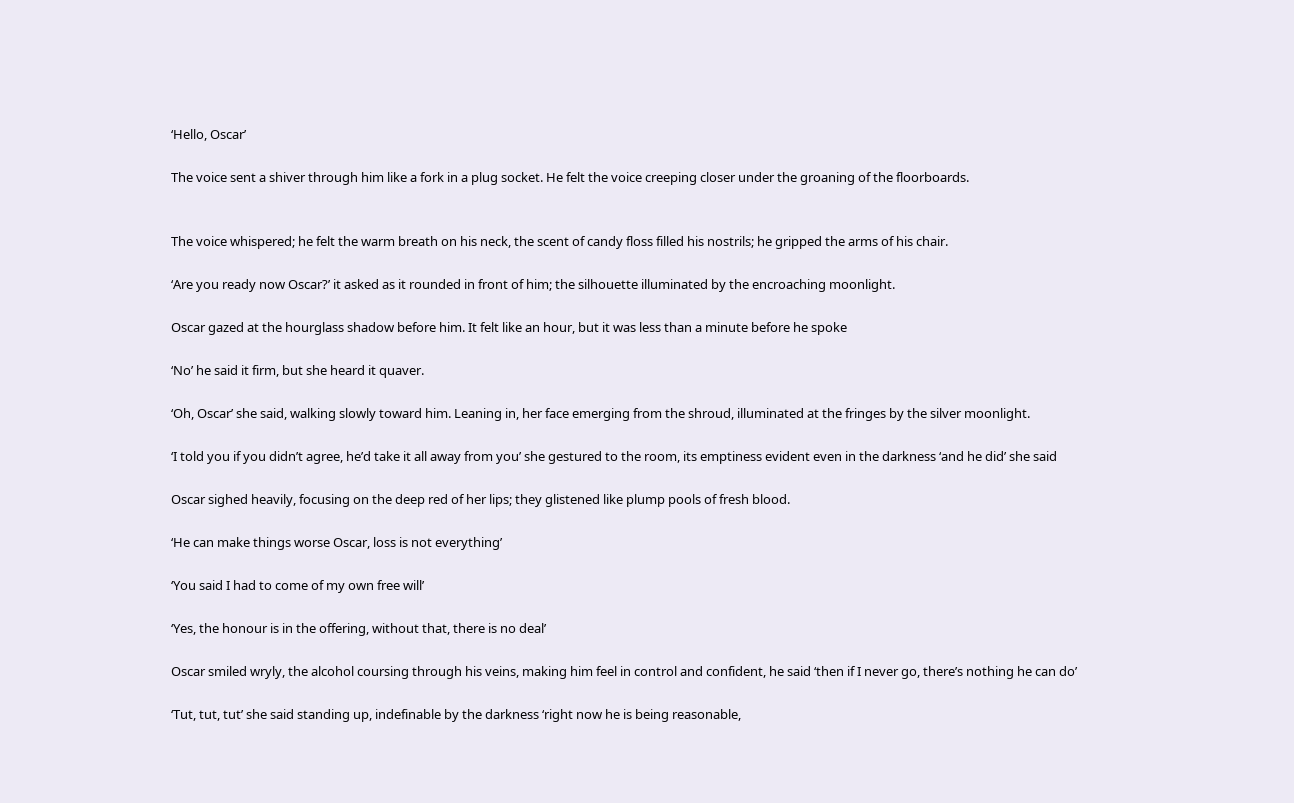‘Hello, Oscar’

The voice sent a shiver through him like a fork in a plug socket. He felt the voice creeping closer under the groaning of the floorboards.


The voice whispered; he felt the warm breath on his neck, the scent of candy floss filled his nostrils; he gripped the arms of his chair.

‘Are you ready now Oscar?’ it asked as it rounded in front of him; the silhouette illuminated by the encroaching moonlight.

Oscar gazed at the hourglass shadow before him. It felt like an hour, but it was less than a minute before he spoke

‘No’ he said it firm, but she heard it quaver.

‘Oh, Oscar’ she said, walking slowly toward him. Leaning in, her face emerging from the shroud, illuminated at the fringes by the silver moonlight.

‘I told you if you didn’t agree, he’d take it all away from you’ she gestured to the room, its emptiness evident even in the darkness ‘and he did’ she said

Oscar sighed heavily, focusing on the deep red of her lips; they glistened like plump pools of fresh blood.

‘He can make things worse Oscar, loss is not everything’

‘You said I had to come of my own free will’

‘Yes, the honour is in the offering, without that, there is no deal’

Oscar smiled wryly, the alcohol coursing through his veins, making him feel in control and confident, he said ‘then if I never go, there’s nothing he can do’

‘Tut, tut, tut’ she said standing up, indefinable by the darkness ‘right now he is being reasonable,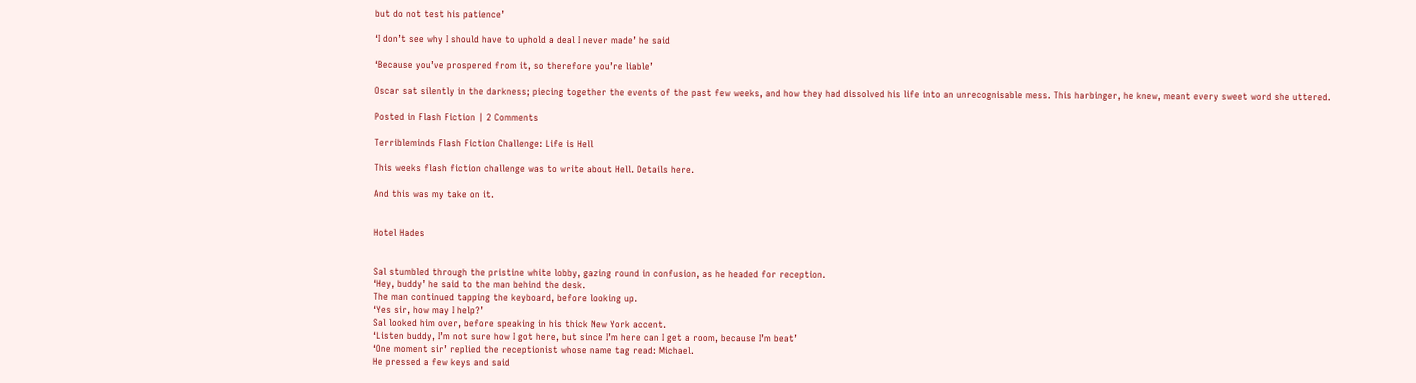but do not test his patience’

‘I don’t see why I should have to uphold a deal I never made’ he said

‘Because you’ve prospered from it, so therefore you’re liable’

Oscar sat silently in the darkness; piecing together the events of the past few weeks, and how they had dissolved his life into an unrecognisable mess. This harbinger, he knew, meant every sweet word she uttered.

Posted in Flash Fiction | 2 Comments

Terribleminds Flash Fiction Challenge: Life is Hell

This weeks flash fiction challenge was to write about Hell. Details here.

And this was my take on it.


Hotel Hades


Sal stumbled through the pristine white lobby, gazing round in confusion, as he headed for reception.
‘Hey, buddy’ he said to the man behind the desk.
The man continued tapping the keyboard, before looking up.
‘Yes sir, how may I help?’
Sal looked him over, before speaking in his thick New York accent.
‘Listen buddy, I’m not sure how I got here, but since I’m here can I get a room, because I’m beat’
‘One moment sir’ replied the receptionist whose name tag read: Michael.
He pressed a few keys and said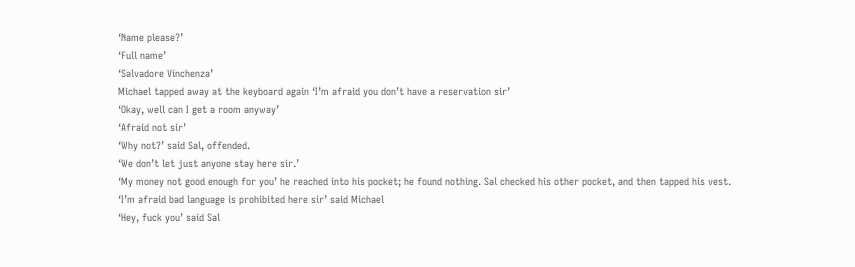‘Name please?’
‘Full name’
‘Salvadore Vinchenza’
Michael tapped away at the keyboard again ‘I’m afraid you don’t have a reservation sir’
‘Okay, well can I get a room anyway’
‘Afraid not sir’
‘Why not?’ said Sal, offended.
‘We don’t let just anyone stay here sir.’
‘My money not good enough for you’ he reached into his pocket; he found nothing. Sal checked his other pocket, and then tapped his vest.
‘I’m afraid bad language is prohibited here sir’ said Michael
‘Hey, fuck you’ said Sal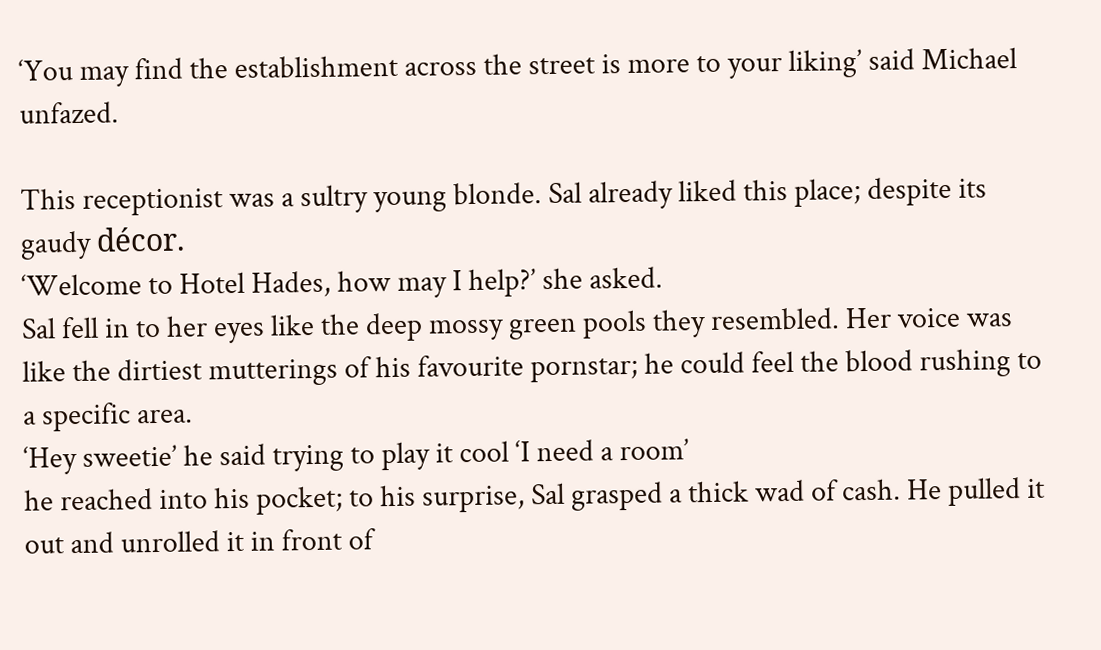‘You may find the establishment across the street is more to your liking’ said Michael unfazed.

This receptionist was a sultry young blonde. Sal already liked this place; despite its gaudy décor.
‘Welcome to Hotel Hades, how may I help?’ she asked.
Sal fell in to her eyes like the deep mossy green pools they resembled. Her voice was like the dirtiest mutterings of his favourite pornstar; he could feel the blood rushing to a specific area.
‘Hey sweetie’ he said trying to play it cool ‘I need a room’
he reached into his pocket; to his surprise, Sal grasped a thick wad of cash. He pulled it out and unrolled it in front of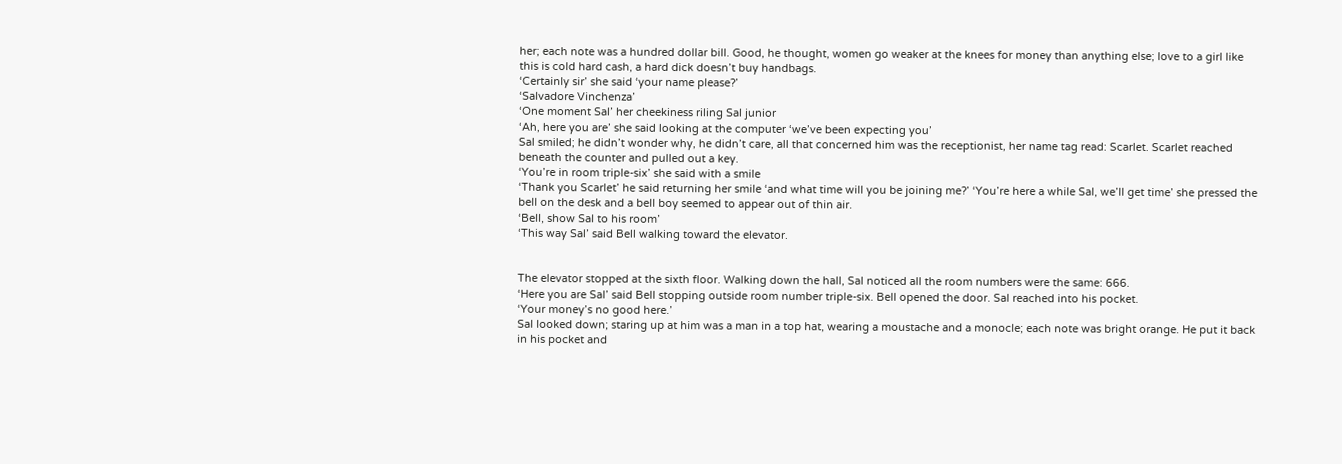her; each note was a hundred dollar bill. Good, he thought, women go weaker at the knees for money than anything else; love to a girl like this is cold hard cash, a hard dick doesn’t buy handbags.
‘Certainly sir’ she said ‘your name please?’
‘Salvadore Vinchenza’
‘One moment Sal’ her cheekiness riling Sal junior
‘Ah, here you are’ she said looking at the computer ‘we’ve been expecting you’
Sal smiled; he didn’t wonder why, he didn’t care, all that concerned him was the receptionist, her name tag read: Scarlet. Scarlet reached beneath the counter and pulled out a key.
‘You’re in room triple-six’ she said with a smile
‘Thank you Scarlet’ he said returning her smile ‘and what time will you be joining me?’ ‘You’re here a while Sal, we’ll get time’ she pressed the bell on the desk and a bell boy seemed to appear out of thin air.
‘Bell, show Sal to his room’
‘This way Sal’ said Bell walking toward the elevator.


The elevator stopped at the sixth floor. Walking down the hall, Sal noticed all the room numbers were the same: 666.
‘Here you are Sal’ said Bell stopping outside room number triple-six. Bell opened the door. Sal reached into his pocket.
‘Your money’s no good here.’
Sal looked down; staring up at him was a man in a top hat, wearing a moustache and a monocle; each note was bright orange. He put it back in his pocket and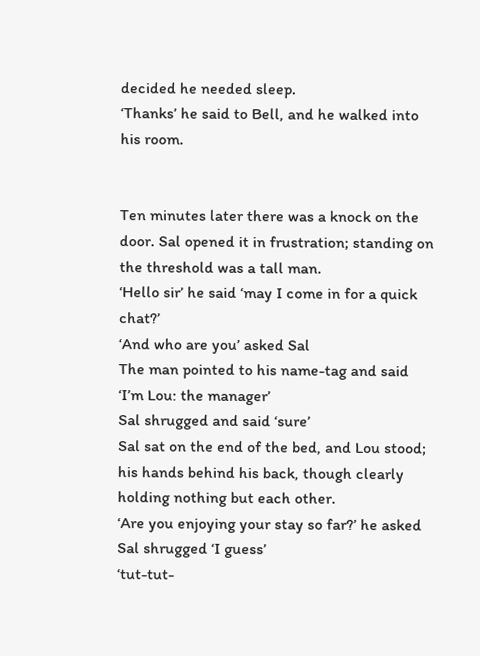decided he needed sleep.
‘Thanks’ he said to Bell, and he walked into his room.


Ten minutes later there was a knock on the door. Sal opened it in frustration; standing on the threshold was a tall man.
‘Hello sir’ he said ‘may I come in for a quick chat?’
‘And who are you’ asked Sal
The man pointed to his name-tag and said ‘I’m Lou: the manager’
Sal shrugged and said ‘sure’
Sal sat on the end of the bed, and Lou stood; his hands behind his back, though clearly holding nothing but each other.
‘Are you enjoying your stay so far?’ he asked
Sal shrugged ‘I guess’
‘tut-tut-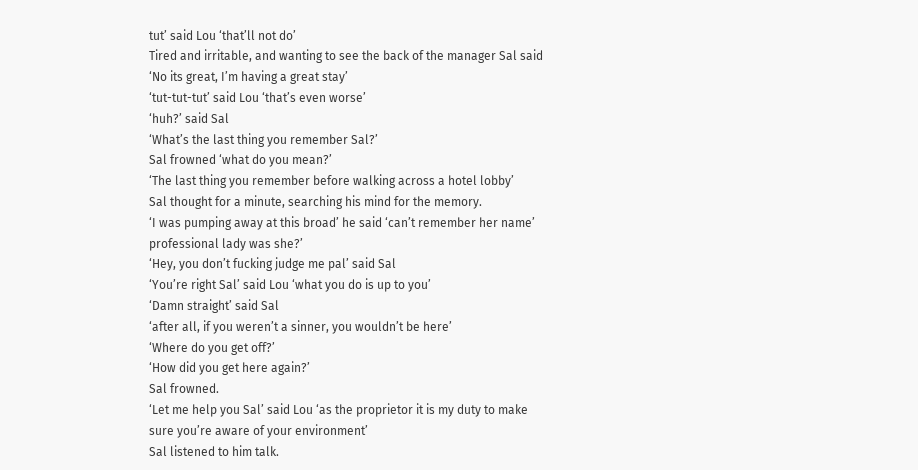tut’ said Lou ‘that’ll not do’
Tired and irritable, and wanting to see the back of the manager Sal said
‘No its great, I’m having a great stay’
‘tut-tut-tut’ said Lou ‘that’s even worse’
‘huh?’ said Sal
‘What’s the last thing you remember Sal?’
Sal frowned ‘what do you mean?’
‘The last thing you remember before walking across a hotel lobby’
Sal thought for a minute, searching his mind for the memory.
‘I was pumping away at this broad’ he said ‘can’t remember her name’
professional lady was she?’
‘Hey, you don’t fucking judge me pal’ said Sal
‘You’re right Sal’ said Lou ‘what you do is up to you’
‘Damn straight’ said Sal
‘after all, if you weren’t a sinner, you wouldn’t be here’
‘Where do you get off?’
‘How did you get here again?’
Sal frowned.
‘Let me help you Sal’ said Lou ‘as the proprietor it is my duty to make sure you’re aware of your environment’
Sal listened to him talk.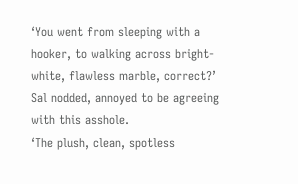‘You went from sleeping with a hooker, to walking across bright-white, flawless marble, correct?’
Sal nodded, annoyed to be agreeing with this asshole.
‘The plush, clean, spotless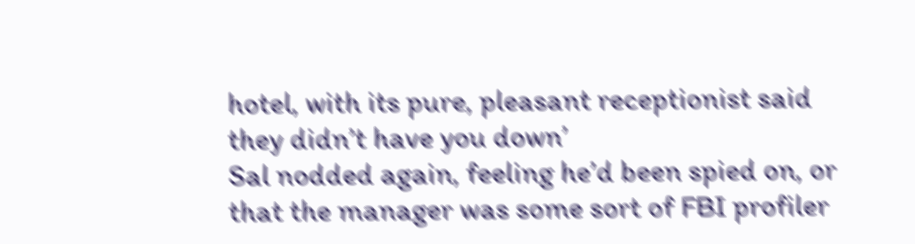hotel, with its pure, pleasant receptionist said they didn’t have you down’
Sal nodded again, feeling he’d been spied on, or that the manager was some sort of FBI profiler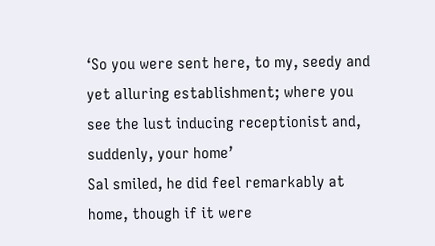‘So you were sent here, to my, seedy and yet alluring establishment; where you see the lust inducing receptionist and, suddenly, your home’
Sal smiled, he did feel remarkably at home, though if it were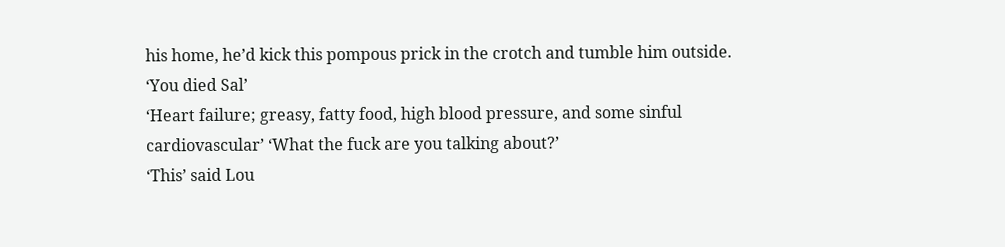his home, he’d kick this pompous prick in the crotch and tumble him outside.
‘You died Sal’
‘Heart failure; greasy, fatty food, high blood pressure, and some sinful cardiovascular’ ‘What the fuck are you talking about?’
‘This’ said Lou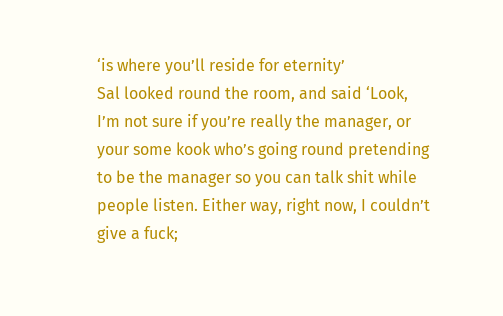‘is where you’ll reside for eternity’
Sal looked round the room, and said ‘Look, I’m not sure if you’re really the manager, or your some kook who’s going round pretending to be the manager so you can talk shit while people listen. Either way, right now, I couldn’t give a fuck;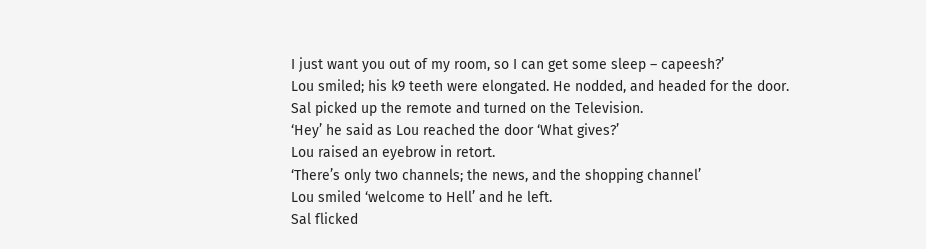I just want you out of my room, so I can get some sleep – capeesh?’
Lou smiled; his k9 teeth were elongated. He nodded, and headed for the door.
Sal picked up the remote and turned on the Television.
‘Hey’ he said as Lou reached the door ‘What gives?’
Lou raised an eyebrow in retort.
‘There’s only two channels; the news, and the shopping channel’
Lou smiled ‘welcome to Hell’ and he left.
Sal flicked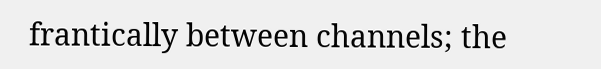frantically between channels; the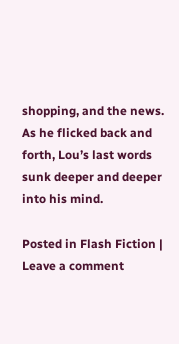shopping, and the news. As he flicked back and forth, Lou’s last words sunk deeper and deeper into his mind.

Posted in Flash Fiction | Leave a comment